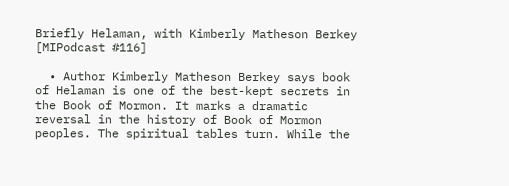Briefly Helaman, with Kimberly Matheson Berkey [MIPodcast #116]

  • Author Kimberly Matheson Berkey says book of Helaman is one of the best-kept secrets in the Book of Mormon. It marks a dramatic reversal in the history of Book of Mormon peoples. The spiritual tables turn. While the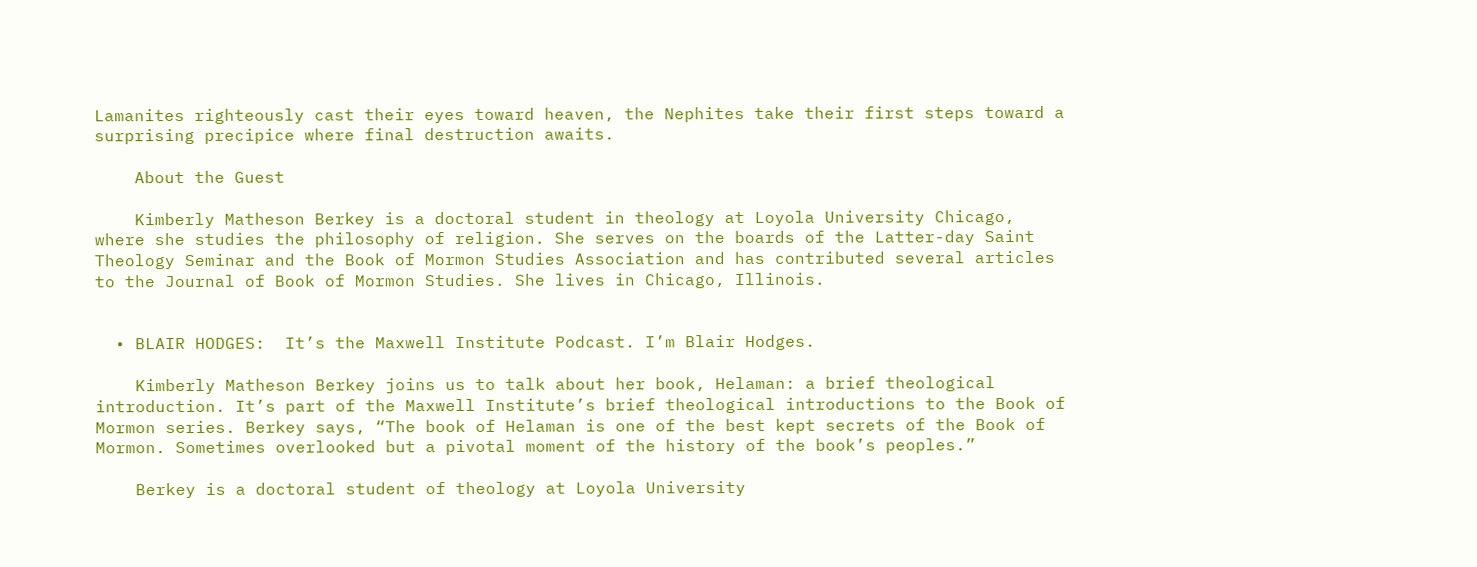Lamanites righteously cast their eyes toward heaven, the Nephites take their first steps toward a surprising precipice where final destruction awaits.

    About the Guest

    Kimberly Matheson Berkey is a doctoral student in theology at Loyola University Chicago, where she studies the philosophy of religion. She serves on the boards of the Latter-day Saint Theology Seminar and the Book of Mormon Studies Association and has contributed several articles to the Journal of Book of Mormon Studies. She lives in Chicago, Illinois.


  • BLAIR HODGES:  It’s the Maxwell Institute Podcast. I’m Blair Hodges.

    Kimberly Matheson Berkey joins us to talk about her book, Helaman: a brief theological introduction. It’s part of the Maxwell Institute’s brief theological introductions to the Book of Mormon series. Berkey says, “The book of Helaman is one of the best kept secrets of the Book of Mormon. Sometimes overlooked but a pivotal moment of the history of the book’s peoples.”

    Berkey is a doctoral student of theology at Loyola University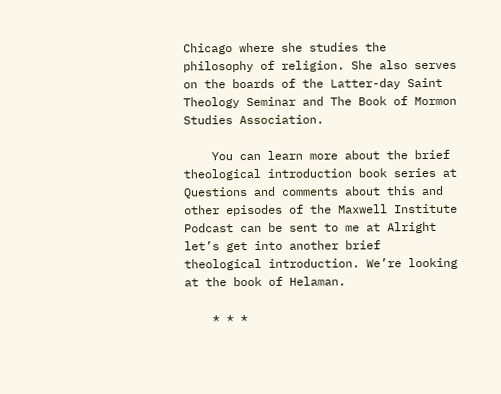Chicago where she studies the philosophy of religion. She also serves on the boards of the Latter-day Saint Theology Seminar and The Book of Mormon Studies Association.

    You can learn more about the brief theological introduction book series at Questions and comments about this and other episodes of the Maxwell Institute Podcast can be sent to me at Alright let’s get into another brief theological introduction. We’re looking at the book of Helaman.

    * * *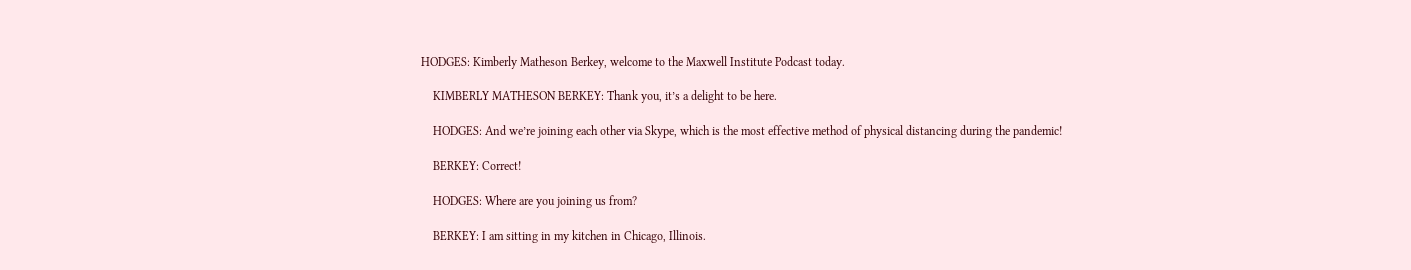HODGES: Kimberly Matheson Berkey, welcome to the Maxwell Institute Podcast today.

    KIMBERLY MATHESON BERKEY: Thank you, it’s a delight to be here.

    HODGES: And we’re joining each other via Skype, which is the most effective method of physical distancing during the pandemic!

    BERKEY: Correct!

    HODGES: Where are you joining us from?

    BERKEY: I am sitting in my kitchen in Chicago, Illinois.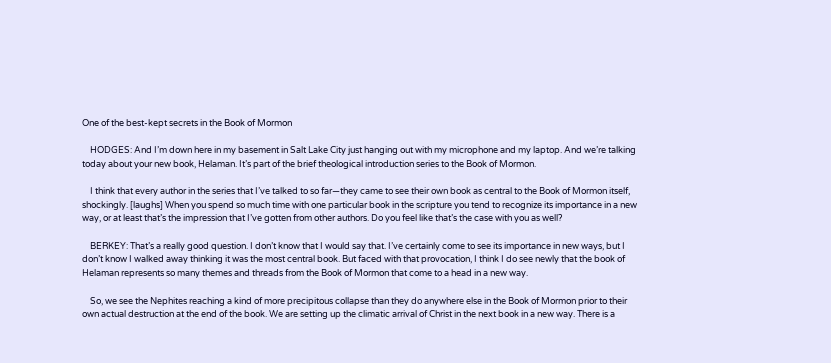One of the best-kept secrets in the Book of Mormon

    HODGES: And I’m down here in my basement in Salt Lake City just hanging out with my microphone and my laptop. And we’re talking today about your new book, Helaman. It’s part of the brief theological introduction series to the Book of Mormon.

    I think that every author in the series that I’ve talked to so far—they came to see their own book as central to the Book of Mormon itself, shockingly. [laughs] When you spend so much time with one particular book in the scripture you tend to recognize its importance in a new way, or at least that’s the impression that I’ve gotten from other authors. Do you feel like that’s the case with you as well?

    BERKEY: That’s a really good question. I don’t know that I would say that. I’ve certainly come to see its importance in new ways, but I don’t know I walked away thinking it was the most central book. But faced with that provocation, I think I do see newly that the book of Helaman represents so many themes and threads from the Book of Mormon that come to a head in a new way.

    So, we see the Nephites reaching a kind of more precipitous collapse than they do anywhere else in the Book of Mormon prior to their own actual destruction at the end of the book. We are setting up the climatic arrival of Christ in the next book in a new way. There is a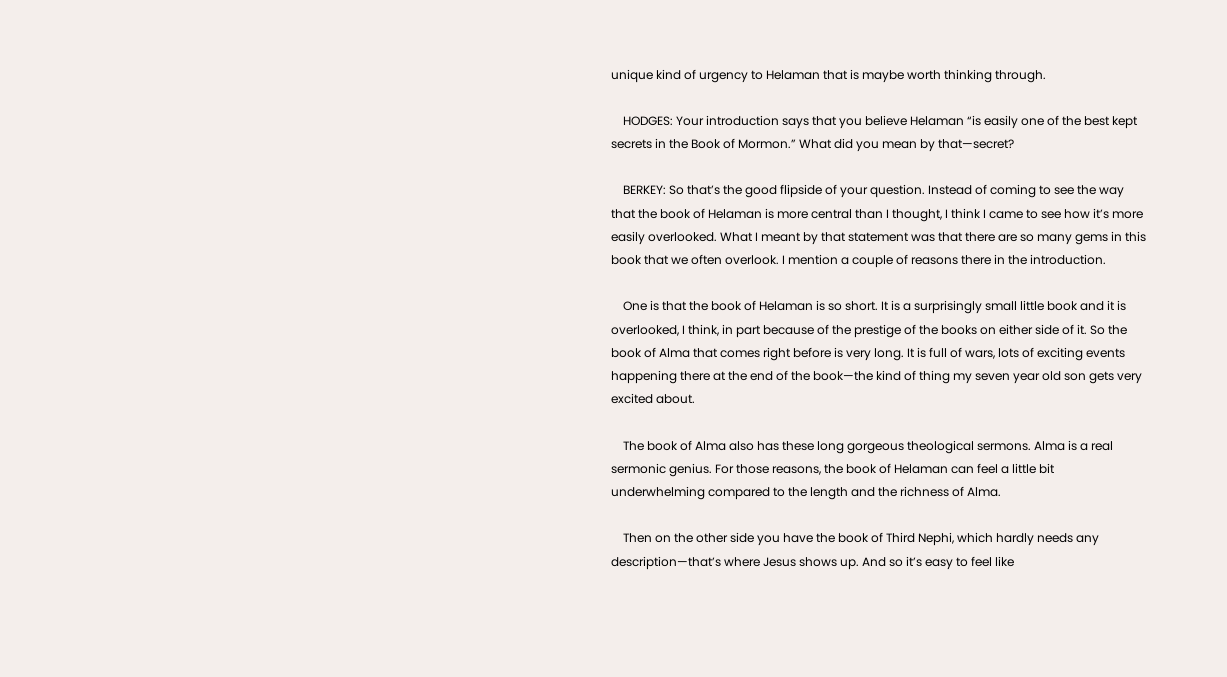unique kind of urgency to Helaman that is maybe worth thinking through.

    HODGES: Your introduction says that you believe Helaman “is easily one of the best kept secrets in the Book of Mormon.” What did you mean by that—secret?

    BERKEY: So that’s the good flipside of your question. Instead of coming to see the way that the book of Helaman is more central than I thought, I think I came to see how it’s more easily overlooked. What I meant by that statement was that there are so many gems in this book that we often overlook. I mention a couple of reasons there in the introduction.

    One is that the book of Helaman is so short. It is a surprisingly small little book and it is overlooked, I think, in part because of the prestige of the books on either side of it. So the book of Alma that comes right before is very long. It is full of wars, lots of exciting events happening there at the end of the book—the kind of thing my seven year old son gets very excited about.

    The book of Alma also has these long gorgeous theological sermons. Alma is a real sermonic genius. For those reasons, the book of Helaman can feel a little bit underwhelming compared to the length and the richness of Alma.

    Then on the other side you have the book of Third Nephi, which hardly needs any description—that’s where Jesus shows up. And so it’s easy to feel like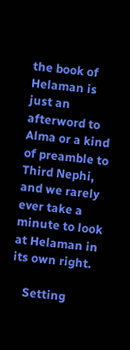the book of Helaman is just an afterword to Alma or a kind of preamble to Third Nephi, and we rarely ever take a minute to look at Helaman in its own right.

    Setting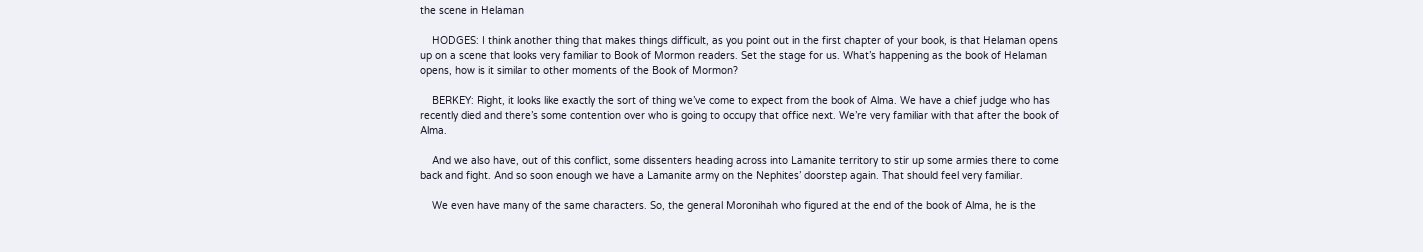the scene in Helaman

    HODGES: I think another thing that makes things difficult, as you point out in the first chapter of your book, is that Helaman opens up on a scene that looks very familiar to Book of Mormon readers. Set the stage for us. What’s happening as the book of Helaman opens, how is it similar to other moments of the Book of Mormon?

    BERKEY: Right, it looks like exactly the sort of thing we’ve come to expect from the book of Alma. We have a chief judge who has recently died and there’s some contention over who is going to occupy that office next. We’re very familiar with that after the book of Alma.

    And we also have, out of this conflict, some dissenters heading across into Lamanite territory to stir up some armies there to come back and fight. And so soon enough we have a Lamanite army on the Nephites’ doorstep again. That should feel very familiar.

    We even have many of the same characters. So, the general Moronihah who figured at the end of the book of Alma, he is the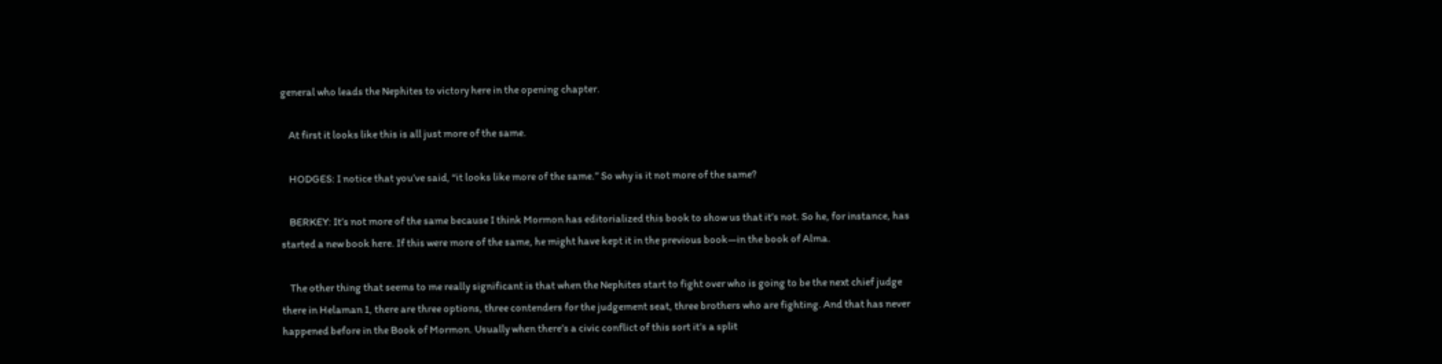general who leads the Nephites to victory here in the opening chapter.

    At first it looks like this is all just more of the same.

    HODGES: I notice that you’ve said, “it looks like more of the same.” So why is it not more of the same?

    BERKEY: It’s not more of the same because I think Mormon has editorialized this book to show us that it’s not. So he, for instance, has started a new book here. If this were more of the same, he might have kept it in the previous book—in the book of Alma.

    The other thing that seems to me really significant is that when the Nephites start to fight over who is going to be the next chief judge there in Helaman 1, there are three options, three contenders for the judgement seat, three brothers who are fighting. And that has never happened before in the Book of Mormon. Usually when there’s a civic conflict of this sort it’s a split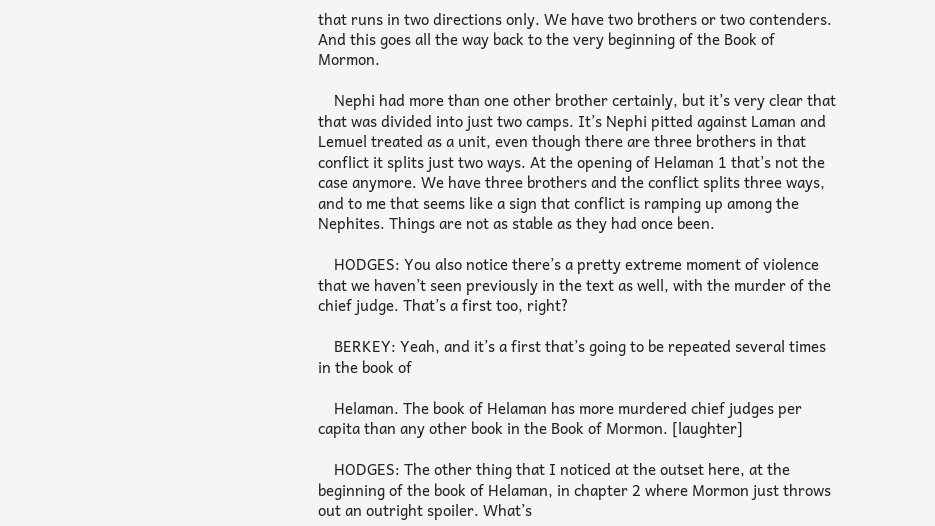that runs in two directions only. We have two brothers or two contenders. And this goes all the way back to the very beginning of the Book of Mormon.

    Nephi had more than one other brother certainly, but it’s very clear that that was divided into just two camps. It’s Nephi pitted against Laman and Lemuel treated as a unit, even though there are three brothers in that conflict it splits just two ways. At the opening of Helaman 1 that’s not the case anymore. We have three brothers and the conflict splits three ways, and to me that seems like a sign that conflict is ramping up among the Nephites. Things are not as stable as they had once been.

    HODGES: You also notice there’s a pretty extreme moment of violence that we haven’t seen previously in the text as well, with the murder of the chief judge. That’s a first too, right?

    BERKEY: Yeah, and it’s a first that’s going to be repeated several times in the book of

    Helaman. The book of Helaman has more murdered chief judges per capita than any other book in the Book of Mormon. [laughter]

    HODGES: The other thing that I noticed at the outset here, at the beginning of the book of Helaman, in chapter 2 where Mormon just throws out an outright spoiler. What’s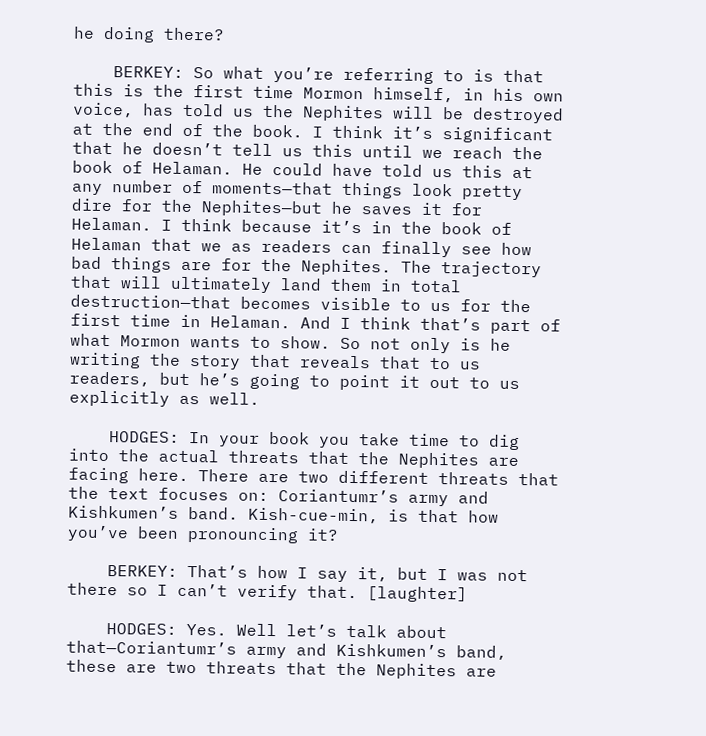he doing there?

    BERKEY: So what you’re referring to is that this is the first time Mormon himself, in his own voice, has told us the Nephites will be destroyed at the end of the book. I think it’s significant that he doesn’t tell us this until we reach the book of Helaman. He could have told us this at any number of moments—that things look pretty dire for the Nephites—but he saves it for Helaman. I think because it’s in the book of Helaman that we as readers can finally see how bad things are for the Nephites. The trajectory that will ultimately land them in total destruction—that becomes visible to us for the first time in Helaman. And I think that’s part of what Mormon wants to show. So not only is he writing the story that reveals that to us readers, but he’s going to point it out to us explicitly as well.

    HODGES: In your book you take time to dig into the actual threats that the Nephites are facing here. There are two different threats that the text focuses on: Coriantumr’s army and Kishkumen’s band. Kish-cue-min, is that how you’ve been pronouncing it?

    BERKEY: That’s how I say it, but I was not there so I can’t verify that. [laughter]

    HODGES: Yes. Well let’s talk about that—Coriantumr’s army and Kishkumen’s band, these are two threats that the Nephites are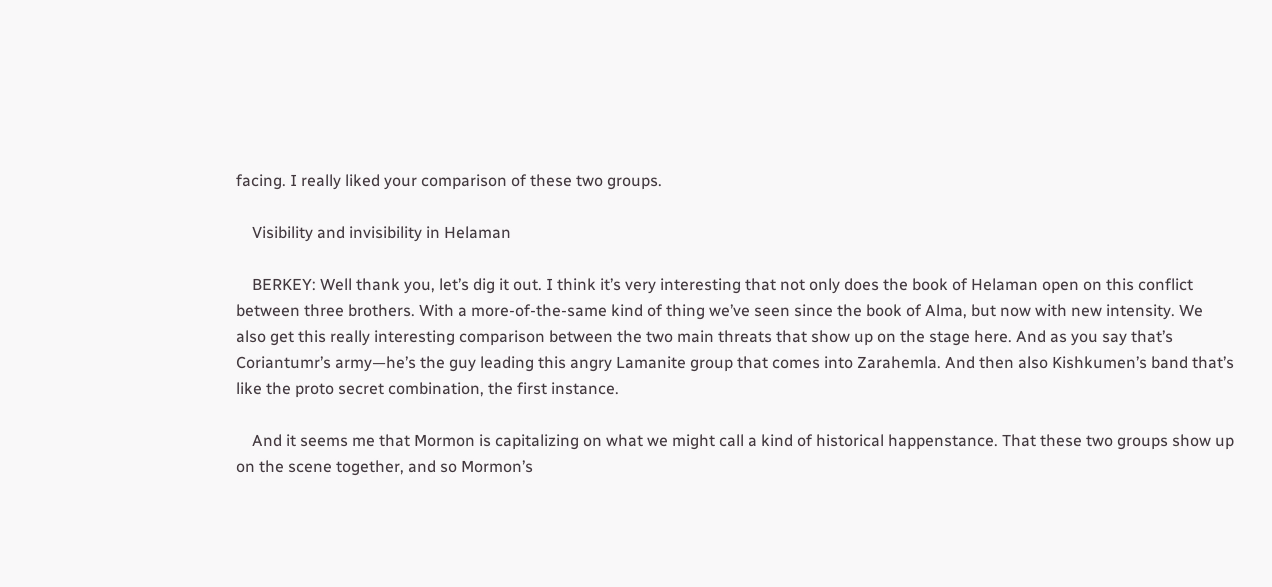facing. I really liked your comparison of these two groups.

    Visibility and invisibility in Helaman

    BERKEY: Well thank you, let’s dig it out. I think it’s very interesting that not only does the book of Helaman open on this conflict between three brothers. With a more-of-the-same kind of thing we’ve seen since the book of Alma, but now with new intensity. We also get this really interesting comparison between the two main threats that show up on the stage here. And as you say that’s Coriantumr’s army—he’s the guy leading this angry Lamanite group that comes into Zarahemla. And then also Kishkumen’s band that’s like the proto secret combination, the first instance.

    And it seems me that Mormon is capitalizing on what we might call a kind of historical happenstance. That these two groups show up on the scene together, and so Mormon’s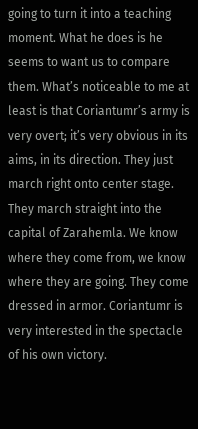going to turn it into a teaching moment. What he does is he seems to want us to compare them. What’s noticeable to me at least is that Coriantumr’s army is very overt; it’s very obvious in its aims, in its direction. They just march right onto center stage. They march straight into the capital of Zarahemla. We know where they come from, we know where they are going. They come dressed in armor. Coriantumr is very interested in the spectacle of his own victory.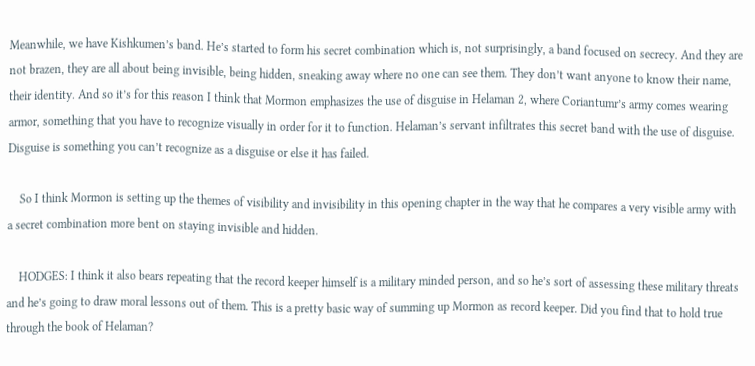Meanwhile, we have Kishkumen’s band. He’s started to form his secret combination which is, not surprisingly, a band focused on secrecy. And they are not brazen, they are all about being invisible, being hidden, sneaking away where no one can see them. They don’t want anyone to know their name, their identity. And so it’s for this reason I think that Mormon emphasizes the use of disguise in Helaman 2, where Coriantumr’s army comes wearing armor, something that you have to recognize visually in order for it to function. Helaman’s servant infiltrates this secret band with the use of disguise. Disguise is something you can’t recognize as a disguise or else it has failed.

    So I think Mormon is setting up the themes of visibility and invisibility in this opening chapter in the way that he compares a very visible army with a secret combination more bent on staying invisible and hidden.

    HODGES: I think it also bears repeating that the record keeper himself is a military minded person, and so he’s sort of assessing these military threats and he’s going to draw moral lessons out of them. This is a pretty basic way of summing up Mormon as record keeper. Did you find that to hold true through the book of Helaman?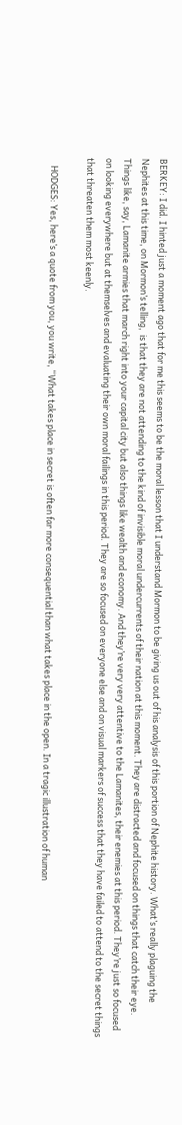BERKEY: I did. I hinted just a moment ago that for me this seems to be the moral lesson that I understand Mormon to be giving us out of his analysis of this portion of Nephite history. What’s really plaguing the Nephites at this time, on Mormon’s telling,  is that they are not attending to the kind of invisible moral undercurrents of their nation at this moment. They are distracted and focused on things that catch their eye. Things like, say, Lamanite armies that march right into your capital city but also things like wealth and economy. And they’re very very attentive to the Lamanites, their enemies at this period. They’re just so focused on looking everywhere but at themselves and evaluating their own moral failings in this period. They are so focused on everyone else and on visual markers of success that they have failed to attend to the secret things that threaten them most keenly.

    HODGES: Yes, here’s a quote from you, you write, “What takes place in secret is often far more consequential than what takes place in the open. In a tragic illustration of human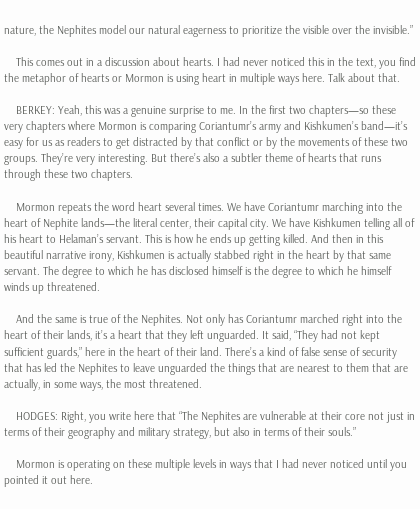nature, the Nephites model our natural eagerness to prioritize the visible over the invisible.”

    This comes out in a discussion about hearts. I had never noticed this in the text, you find the metaphor of hearts or Mormon is using heart in multiple ways here. Talk about that.

    BERKEY: Yeah, this was a genuine surprise to me. In the first two chapters—so these very chapters where Mormon is comparing Coriantumr’s army and Kishkumen’s band—it’s easy for us as readers to get distracted by that conflict or by the movements of these two groups. They’re very interesting. But there’s also a subtler theme of hearts that runs through these two chapters.

    Mormon repeats the word heart several times. We have Coriantumr marching into the heart of Nephite lands—the literal center, their capital city. We have Kishkumen telling all of his heart to Helaman’s servant. This is how he ends up getting killed. And then in this beautiful narrative irony, Kishkumen is actually stabbed right in the heart by that same servant. The degree to which he has disclosed himself is the degree to which he himself winds up threatened.

    And the same is true of the Nephites. Not only has Coriantumr marched right into the heart of their lands, it’s a heart that they left unguarded. It said, “They had not kept sufficient guards,” here in the heart of their land. There’s a kind of false sense of security that has led the Nephites to leave unguarded the things that are nearest to them that are actually, in some ways, the most threatened.

    HODGES: Right, you write here that “The Nephites are vulnerable at their core not just in terms of their geography and military strategy, but also in terms of their souls.”

    Mormon is operating on these multiple levels in ways that I had never noticed until you pointed it out here.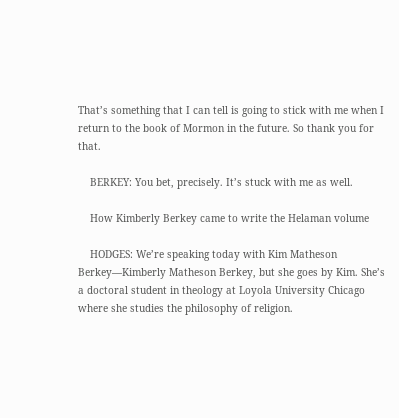That’s something that I can tell is going to stick with me when I return to the book of Mormon in the future. So thank you for that.

    BERKEY: You bet, precisely. It’s stuck with me as well.

    How Kimberly Berkey came to write the Helaman volume

    HODGES: We’re speaking today with Kim Matheson Berkey—Kimberly Matheson Berkey, but she goes by Kim. She’s a doctoral student in theology at Loyola University Chicago where she studies the philosophy of religion.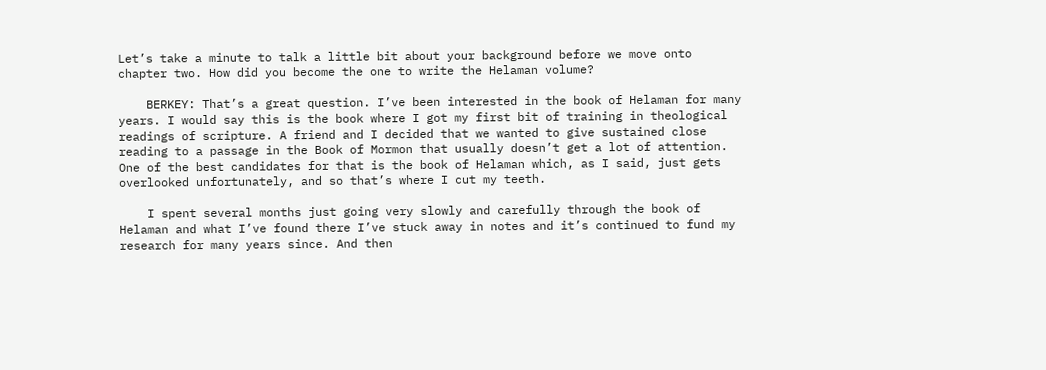Let’s take a minute to talk a little bit about your background before we move onto chapter two. How did you become the one to write the Helaman volume?

    BERKEY: That’s a great question. I’ve been interested in the book of Helaman for many years. I would say this is the book where I got my first bit of training in theological readings of scripture. A friend and I decided that we wanted to give sustained close reading to a passage in the Book of Mormon that usually doesn’t get a lot of attention. One of the best candidates for that is the book of Helaman which, as I said, just gets overlooked unfortunately, and so that’s where I cut my teeth.

    I spent several months just going very slowly and carefully through the book of Helaman and what I’ve found there I’ve stuck away in notes and it’s continued to fund my research for many years since. And then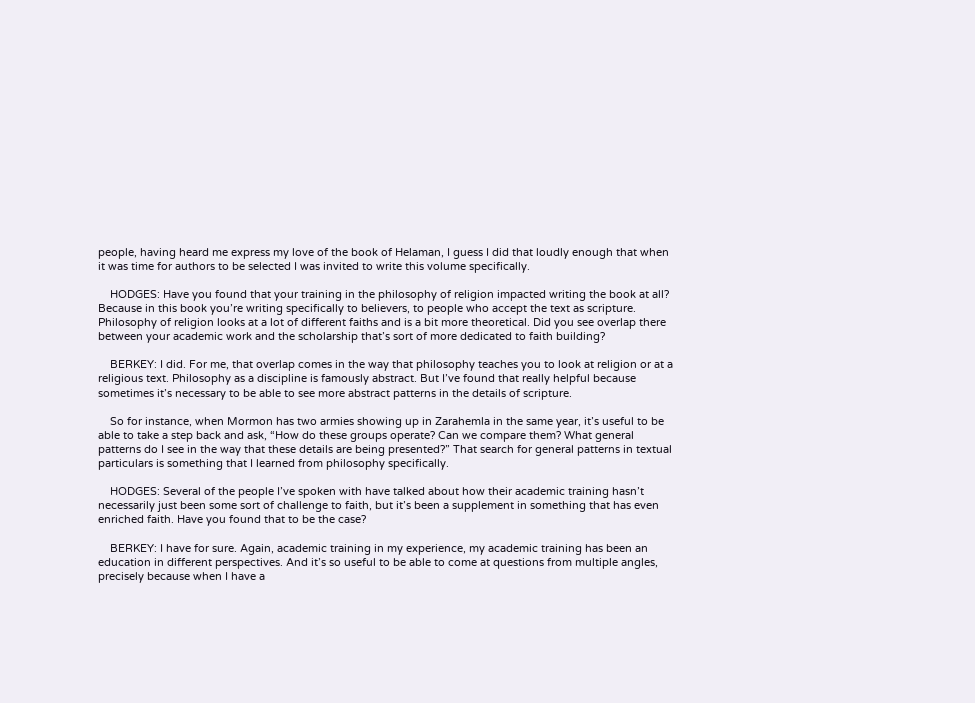people, having heard me express my love of the book of Helaman, I guess I did that loudly enough that when it was time for authors to be selected I was invited to write this volume specifically.

    HODGES: Have you found that your training in the philosophy of religion impacted writing the book at all? Because in this book you’re writing specifically to believers, to people who accept the text as scripture. Philosophy of religion looks at a lot of different faiths and is a bit more theoretical. Did you see overlap there between your academic work and the scholarship that’s sort of more dedicated to faith building?

    BERKEY: I did. For me, that overlap comes in the way that philosophy teaches you to look at religion or at a religious text. Philosophy as a discipline is famously abstract. But I’ve found that really helpful because sometimes it’s necessary to be able to see more abstract patterns in the details of scripture.

    So for instance, when Mormon has two armies showing up in Zarahemla in the same year, it’s useful to be able to take a step back and ask, “How do these groups operate? Can we compare them? What general patterns do I see in the way that these details are being presented?” That search for general patterns in textual particulars is something that I learned from philosophy specifically.

    HODGES: Several of the people I’ve spoken with have talked about how their academic training hasn’t necessarily just been some sort of challenge to faith, but it’s been a supplement in something that has even enriched faith. Have you found that to be the case?

    BERKEY: I have for sure. Again, academic training in my experience, my academic training has been an education in different perspectives. And it’s so useful to be able to come at questions from multiple angles, precisely because when I have a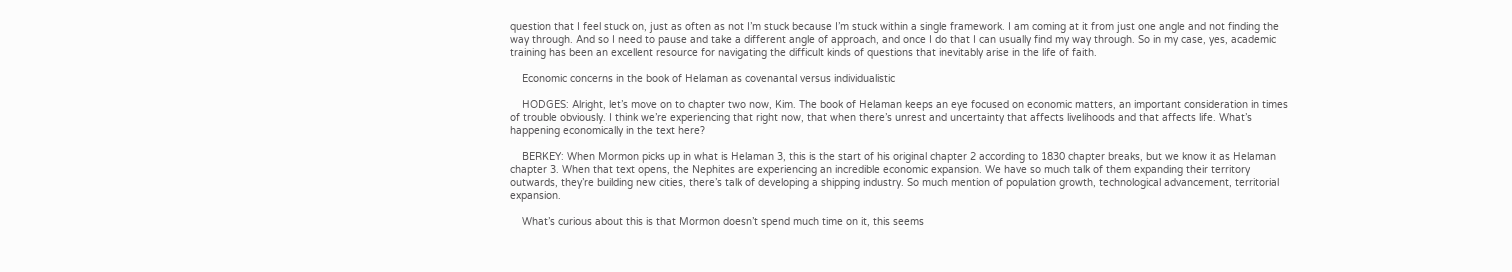question that I feel stuck on, just as often as not I’m stuck because I’m stuck within a single framework. I am coming at it from just one angle and not finding the way through. And so I need to pause and take a different angle of approach, and once I do that I can usually find my way through. So in my case, yes, academic training has been an excellent resource for navigating the difficult kinds of questions that inevitably arise in the life of faith.

    Economic concerns in the book of Helaman as covenantal versus individualistic

    HODGES: Alright, let’s move on to chapter two now, Kim. The book of Helaman keeps an eye focused on economic matters, an important consideration in times of trouble obviously. I think we’re experiencing that right now, that when there’s unrest and uncertainty that affects livelihoods and that affects life. What’s happening economically in the text here?

    BERKEY: When Mormon picks up in what is Helaman 3, this is the start of his original chapter 2 according to 1830 chapter breaks, but we know it as Helaman chapter 3. When that text opens, the Nephites are experiencing an incredible economic expansion. We have so much talk of them expanding their territory outwards, they’re building new cities, there’s talk of developing a shipping industry. So much mention of population growth, technological advancement, territorial expansion.

    What’s curious about this is that Mormon doesn’t spend much time on it, this seems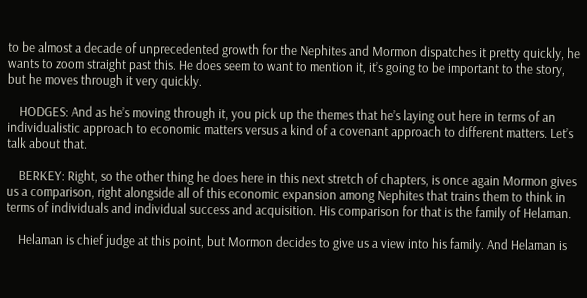to be almost a decade of unprecedented growth for the Nephites and Mormon dispatches it pretty quickly, he wants to zoom straight past this. He does seem to want to mention it, it’s going to be important to the story, but he moves through it very quickly.

    HODGES: And as he’s moving through it, you pick up the themes that he’s laying out here in terms of an individualistic approach to economic matters versus a kind of a covenant approach to different matters. Let’s talk about that.

    BERKEY: Right, so the other thing he does here in this next stretch of chapters, is once again Mormon gives us a comparison, right alongside all of this economic expansion among Nephites that trains them to think in terms of individuals and individual success and acquisition. His comparison for that is the family of Helaman.

    Helaman is chief judge at this point, but Mormon decides to give us a view into his family. And Helaman is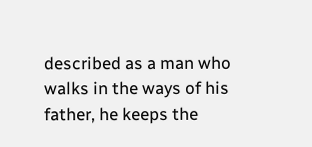described as a man who walks in the ways of his father, he keeps the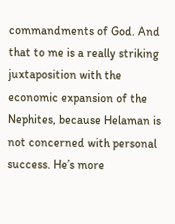commandments of God. And that to me is a really striking juxtaposition with the economic expansion of the Nephites, because Helaman is not concerned with personal success. He’s more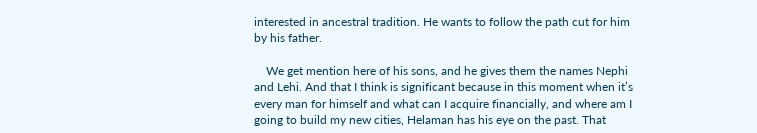interested in ancestral tradition. He wants to follow the path cut for him by his father.

    We get mention here of his sons, and he gives them the names Nephi and Lehi. And that I think is significant because in this moment when it’s every man for himself and what can I acquire financially, and where am I going to build my new cities, Helaman has his eye on the past. That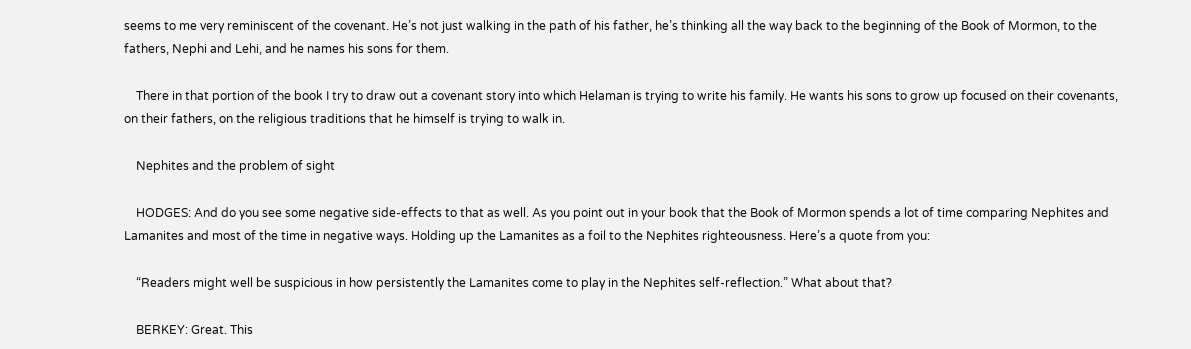seems to me very reminiscent of the covenant. He’s not just walking in the path of his father, he’s thinking all the way back to the beginning of the Book of Mormon, to the fathers, Nephi and Lehi, and he names his sons for them.

    There in that portion of the book I try to draw out a covenant story into which Helaman is trying to write his family. He wants his sons to grow up focused on their covenants, on their fathers, on the religious traditions that he himself is trying to walk in.

    Nephites and the problem of sight

    HODGES: And do you see some negative side-effects to that as well. As you point out in your book that the Book of Mormon spends a lot of time comparing Nephites and Lamanites and most of the time in negative ways. Holding up the Lamanites as a foil to the Nephites righteousness. Here’s a quote from you:

    “Readers might well be suspicious in how persistently the Lamanites come to play in the Nephites self-reflection.” What about that?

    BERKEY: Great. This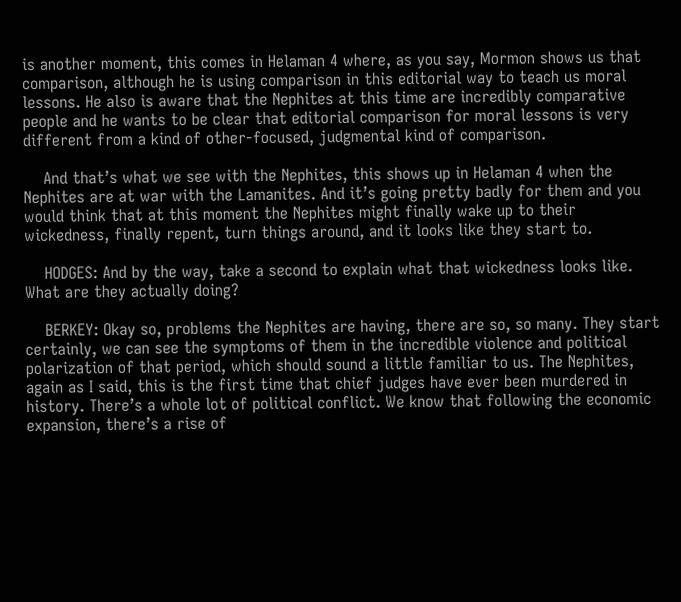is another moment, this comes in Helaman 4 where, as you say, Mormon shows us that comparison, although he is using comparison in this editorial way to teach us moral lessons. He also is aware that the Nephites at this time are incredibly comparative people and he wants to be clear that editorial comparison for moral lessons is very different from a kind of other-focused, judgmental kind of comparison.

    And that’s what we see with the Nephites, this shows up in Helaman 4 when the Nephites are at war with the Lamanites. And it’s going pretty badly for them and you would think that at this moment the Nephites might finally wake up to their wickedness, finally repent, turn things around, and it looks like they start to.

    HODGES: And by the way, take a second to explain what that wickedness looks like. What are they actually doing?

    BERKEY: Okay so, problems the Nephites are having, there are so, so many. They start certainly, we can see the symptoms of them in the incredible violence and political polarization of that period, which should sound a little familiar to us. The Nephites, again as I said, this is the first time that chief judges have ever been murdered in history. There’s a whole lot of political conflict. We know that following the economic expansion, there’s a rise of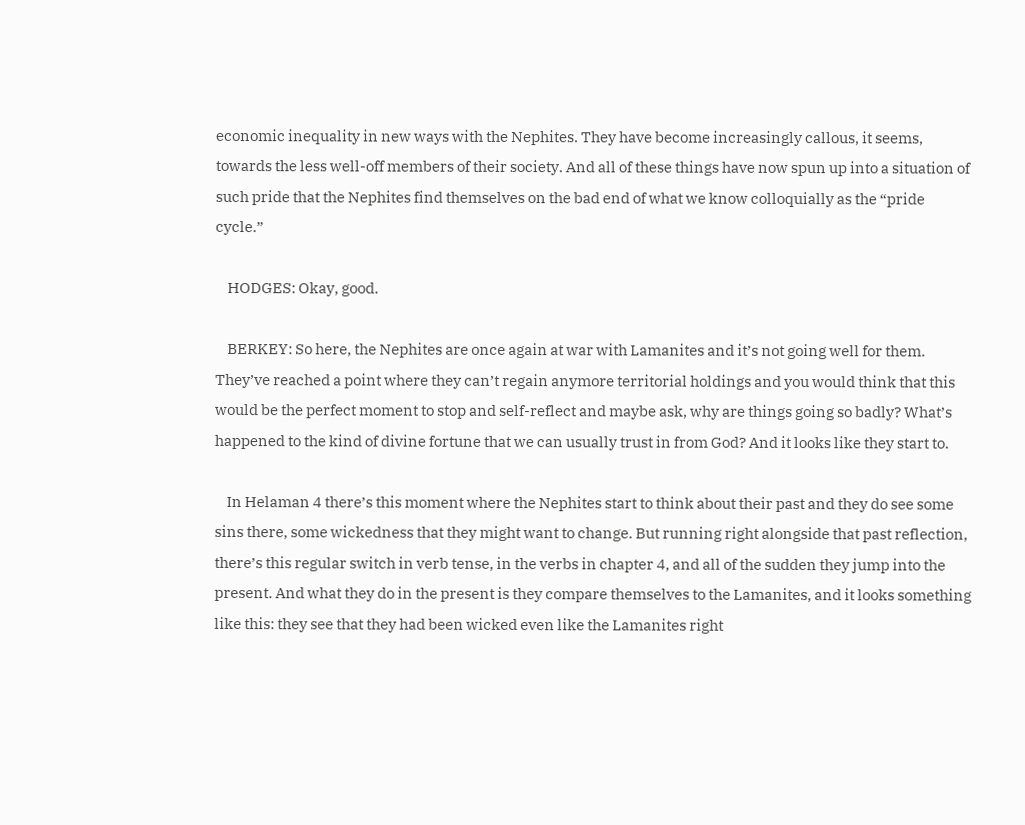economic inequality in new ways with the Nephites. They have become increasingly callous, it seems, towards the less well-off members of their society. And all of these things have now spun up into a situation of such pride that the Nephites find themselves on the bad end of what we know colloquially as the “pride cycle.”

    HODGES: Okay, good.

    BERKEY: So here, the Nephites are once again at war with Lamanites and it’s not going well for them. They’ve reached a point where they can’t regain anymore territorial holdings and you would think that this would be the perfect moment to stop and self-reflect and maybe ask, why are things going so badly? What’s happened to the kind of divine fortune that we can usually trust in from God? And it looks like they start to.

    In Helaman 4 there’s this moment where the Nephites start to think about their past and they do see some sins there, some wickedness that they might want to change. But running right alongside that past reflection, there’s this regular switch in verb tense, in the verbs in chapter 4, and all of the sudden they jump into the present. And what they do in the present is they compare themselves to the Lamanites, and it looks something like this: they see that they had been wicked even like the Lamanites right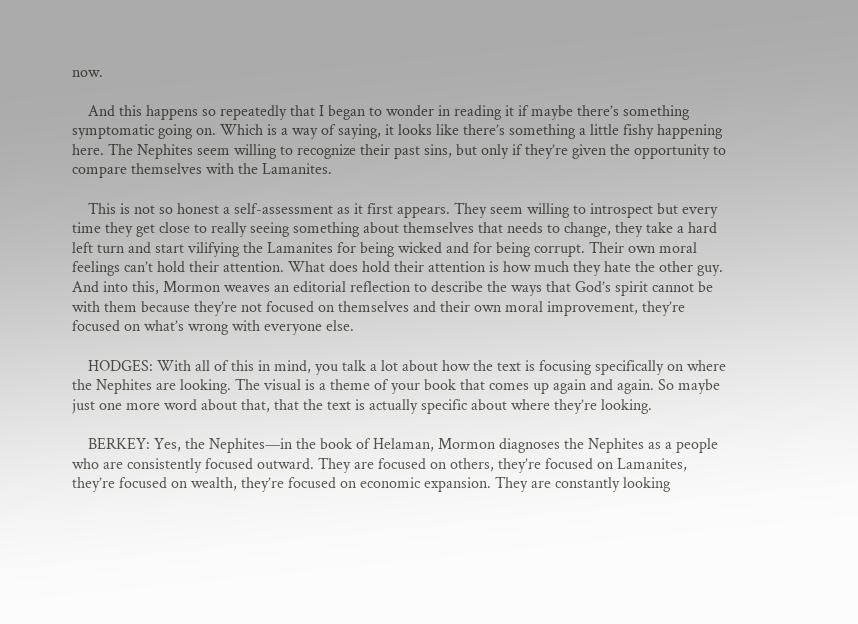now.

    And this happens so repeatedly that I began to wonder in reading it if maybe there’s something symptomatic going on. Which is a way of saying, it looks like there’s something a little fishy happening here. The Nephites seem willing to recognize their past sins, but only if they’re given the opportunity to compare themselves with the Lamanites.

    This is not so honest a self-assessment as it first appears. They seem willing to introspect but every time they get close to really seeing something about themselves that needs to change, they take a hard left turn and start vilifying the Lamanites for being wicked and for being corrupt. Their own moral feelings can’t hold their attention. What does hold their attention is how much they hate the other guy. And into this, Mormon weaves an editorial reflection to describe the ways that God’s spirit cannot be with them because they’re not focused on themselves and their own moral improvement, they’re focused on what’s wrong with everyone else.

    HODGES: With all of this in mind, you talk a lot about how the text is focusing specifically on where the Nephites are looking. The visual is a theme of your book that comes up again and again. So maybe just one more word about that, that the text is actually specific about where they’re looking.

    BERKEY: Yes, the Nephites—in the book of Helaman, Mormon diagnoses the Nephites as a people who are consistently focused outward. They are focused on others, they’re focused on Lamanites, they’re focused on wealth, they’re focused on economic expansion. They are constantly looking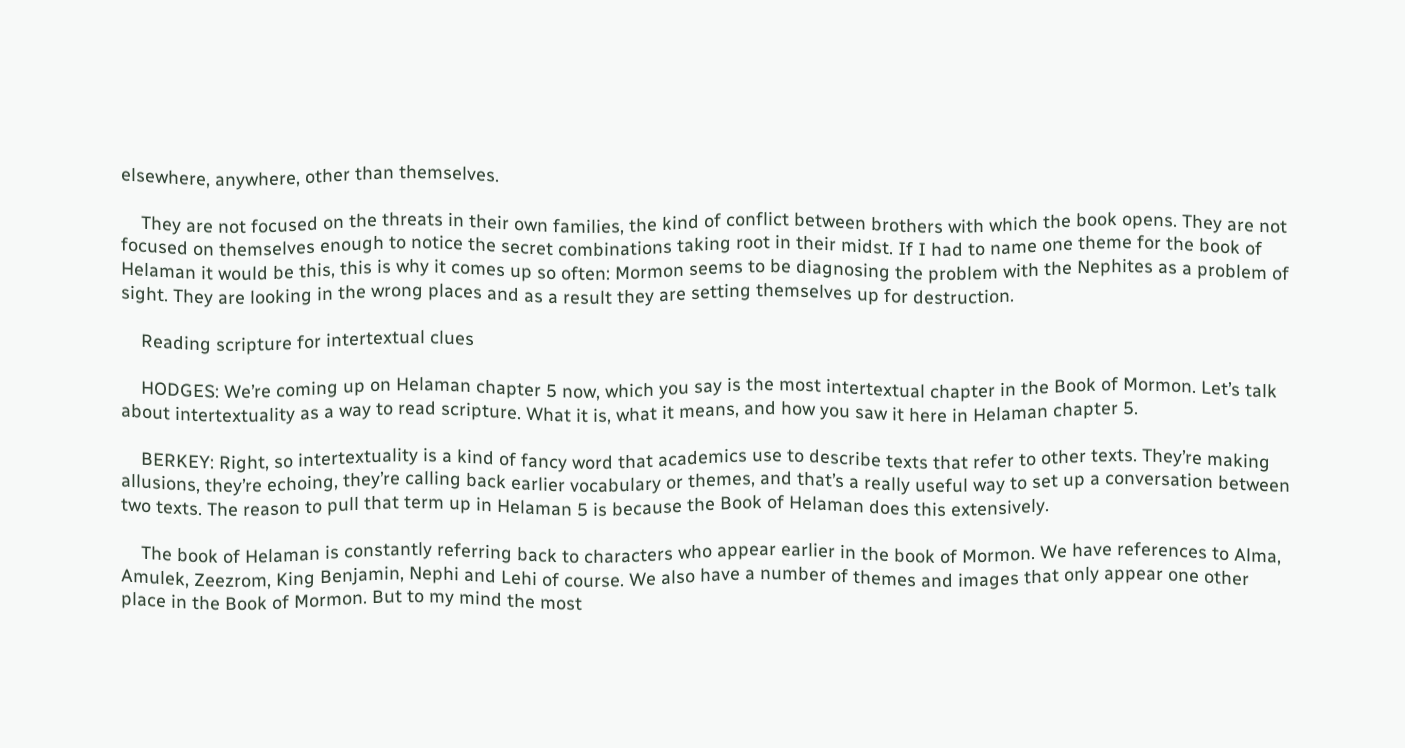elsewhere, anywhere, other than themselves.

    They are not focused on the threats in their own families, the kind of conflict between brothers with which the book opens. They are not focused on themselves enough to notice the secret combinations taking root in their midst. If I had to name one theme for the book of Helaman it would be this, this is why it comes up so often: Mormon seems to be diagnosing the problem with the Nephites as a problem of sight. They are looking in the wrong places and as a result they are setting themselves up for destruction.

    Reading scripture for intertextual clues

    HODGES: We’re coming up on Helaman chapter 5 now, which you say is the most intertextual chapter in the Book of Mormon. Let’s talk about intertextuality as a way to read scripture. What it is, what it means, and how you saw it here in Helaman chapter 5.

    BERKEY: Right, so intertextuality is a kind of fancy word that academics use to describe texts that refer to other texts. They’re making allusions, they’re echoing, they’re calling back earlier vocabulary or themes, and that’s a really useful way to set up a conversation between two texts. The reason to pull that term up in Helaman 5 is because the Book of Helaman does this extensively.

    The book of Helaman is constantly referring back to characters who appear earlier in the book of Mormon. We have references to Alma, Amulek, Zeezrom, King Benjamin, Nephi and Lehi of course. We also have a number of themes and images that only appear one other place in the Book of Mormon. But to my mind the most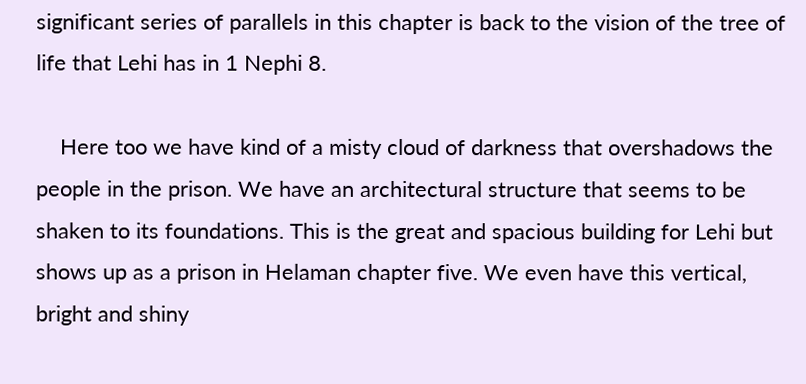significant series of parallels in this chapter is back to the vision of the tree of life that Lehi has in 1 Nephi 8.

    Here too we have kind of a misty cloud of darkness that overshadows the people in the prison. We have an architectural structure that seems to be shaken to its foundations. This is the great and spacious building for Lehi but shows up as a prison in Helaman chapter five. We even have this vertical, bright and shiny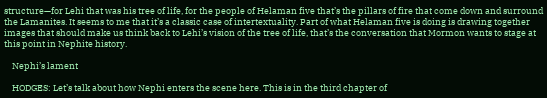structure—for Lehi that was his tree of life, for the people of Helaman five that’s the pillars of fire that come down and surround the Lamanites. It seems to me that it’s a classic case of intertextuality. Part of what Helaman five is doing is drawing together images that should make us think back to Lehi’s vision of the tree of life, that’s the conversation that Mormon wants to stage at this point in Nephite history.

    Nephi’s lament

    HODGES: Let’s talk about how Nephi enters the scene here. This is in the third chapter of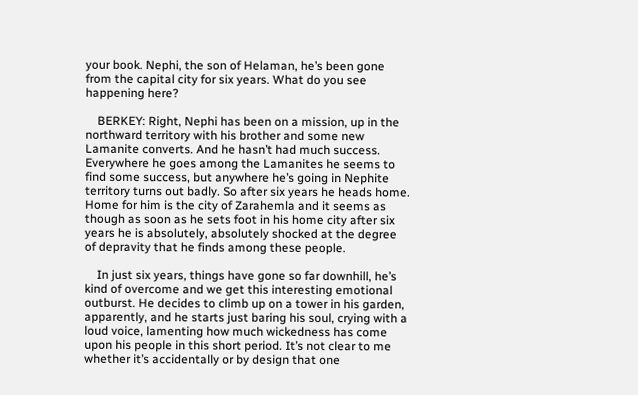your book. Nephi, the son of Helaman, he’s been gone from the capital city for six years. What do you see happening here?

    BERKEY: Right, Nephi has been on a mission, up in the northward territory with his brother and some new Lamanite converts. And he hasn’t had much success. Everywhere he goes among the Lamanites he seems to find some success, but anywhere he’s going in Nephite territory turns out badly. So after six years he heads home. Home for him is the city of Zarahemla and it seems as though as soon as he sets foot in his home city after six years he is absolutely, absolutely shocked at the degree of depravity that he finds among these people.

    In just six years, things have gone so far downhill, he’s kind of overcome and we get this interesting emotional outburst. He decides to climb up on a tower in his garden, apparently, and he starts just baring his soul, crying with a loud voice, lamenting how much wickedness has come upon his people in this short period. It’s not clear to me whether it’s accidentally or by design that one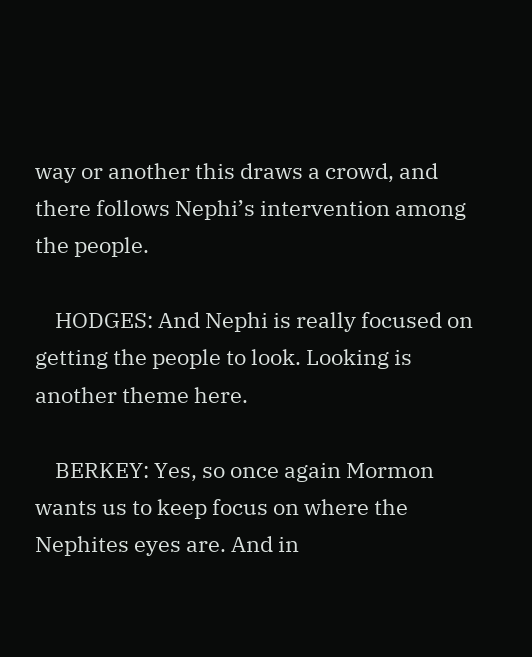way or another this draws a crowd, and there follows Nephi’s intervention among the people.

    HODGES: And Nephi is really focused on getting the people to look. Looking is another theme here.

    BERKEY: Yes, so once again Mormon wants us to keep focus on where the Nephites eyes are. And in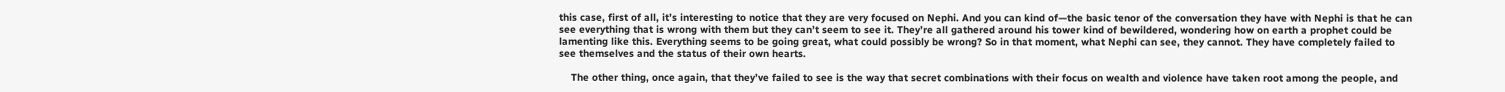this case, first of all, it’s interesting to notice that they are very focused on Nephi. And you can kind of—the basic tenor of the conversation they have with Nephi is that he can see everything that is wrong with them but they can’t seem to see it. They’re all gathered around his tower kind of bewildered, wondering how on earth a prophet could be lamenting like this. Everything seems to be going great, what could possibly be wrong? So in that moment, what Nephi can see, they cannot. They have completely failed to see themselves and the status of their own hearts.

    The other thing, once again, that they’ve failed to see is the way that secret combinations with their focus on wealth and violence have taken root among the people, and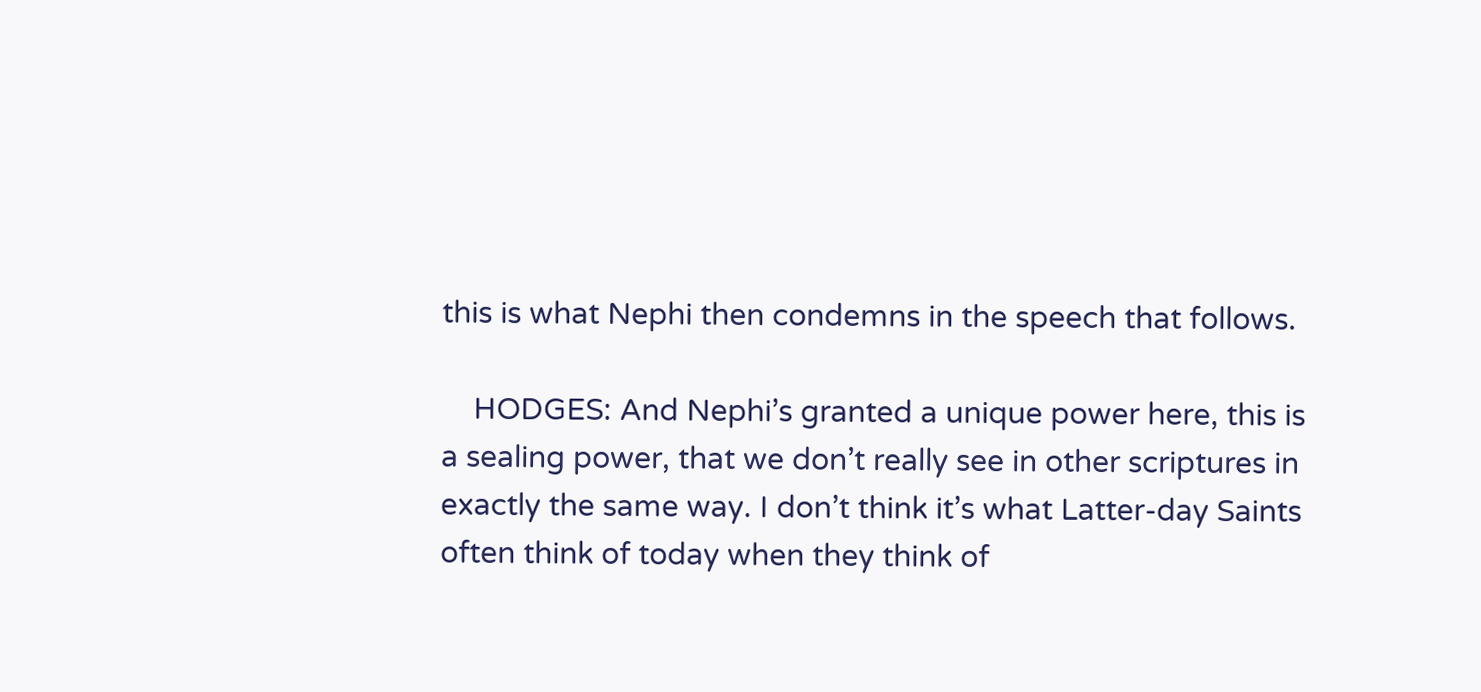this is what Nephi then condemns in the speech that follows.

    HODGES: And Nephi’s granted a unique power here, this is a sealing power, that we don’t really see in other scriptures in exactly the same way. I don’t think it’s what Latter-day Saints often think of today when they think of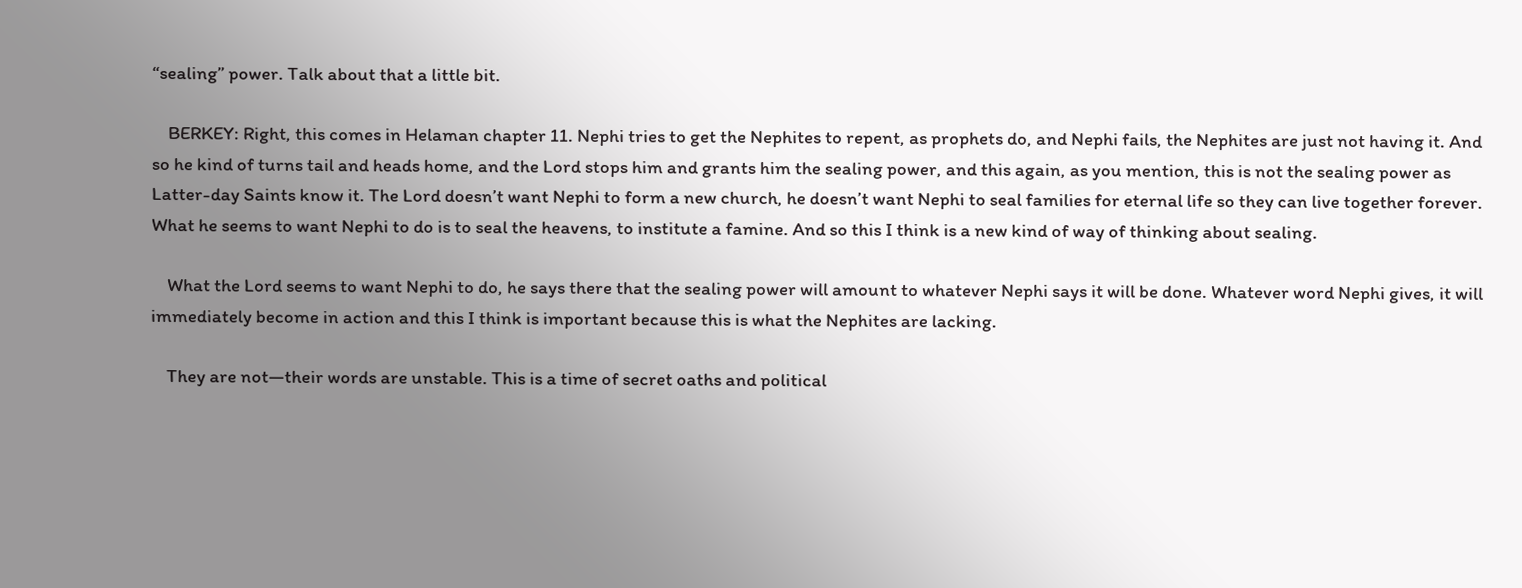“sealing” power. Talk about that a little bit.

    BERKEY: Right, this comes in Helaman chapter 11. Nephi tries to get the Nephites to repent, as prophets do, and Nephi fails, the Nephites are just not having it. And so he kind of turns tail and heads home, and the Lord stops him and grants him the sealing power, and this again, as you mention, this is not the sealing power as Latter-day Saints know it. The Lord doesn’t want Nephi to form a new church, he doesn’t want Nephi to seal families for eternal life so they can live together forever. What he seems to want Nephi to do is to seal the heavens, to institute a famine. And so this I think is a new kind of way of thinking about sealing.

    What the Lord seems to want Nephi to do, he says there that the sealing power will amount to whatever Nephi says it will be done. Whatever word Nephi gives, it will immediately become in action and this I think is important because this is what the Nephites are lacking.

    They are not—their words are unstable. This is a time of secret oaths and political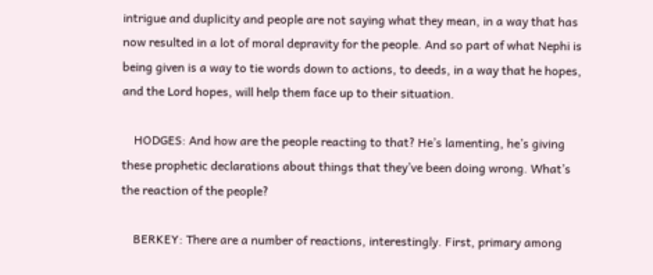intrigue and duplicity and people are not saying what they mean, in a way that has now resulted in a lot of moral depravity for the people. And so part of what Nephi is being given is a way to tie words down to actions, to deeds, in a way that he hopes, and the Lord hopes, will help them face up to their situation.

    HODGES: And how are the people reacting to that? He’s lamenting, he’s giving these prophetic declarations about things that they’ve been doing wrong. What’s the reaction of the people?

    BERKEY: There are a number of reactions, interestingly. First, primary among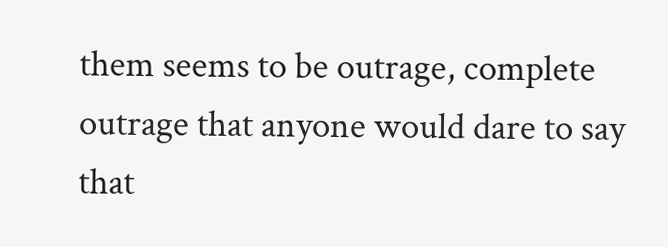them seems to be outrage, complete outrage that anyone would dare to say that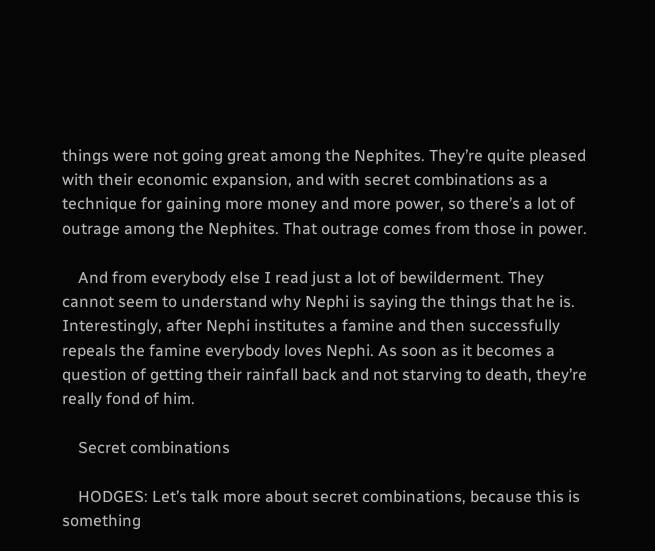things were not going great among the Nephites. They’re quite pleased with their economic expansion, and with secret combinations as a technique for gaining more money and more power, so there’s a lot of outrage among the Nephites. That outrage comes from those in power.

    And from everybody else I read just a lot of bewilderment. They cannot seem to understand why Nephi is saying the things that he is. Interestingly, after Nephi institutes a famine and then successfully repeals the famine everybody loves Nephi. As soon as it becomes a question of getting their rainfall back and not starving to death, they’re really fond of him.

    Secret combinations

    HODGES: Let’s talk more about secret combinations, because this is something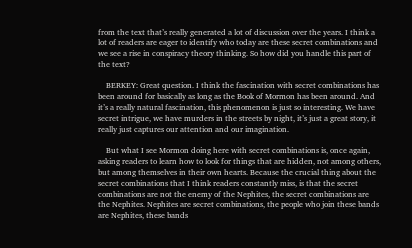from the text that’s really generated a lot of discussion over the years. I think a lot of readers are eager to identify who today are these secret combinations and we see a rise in conspiracy theory thinking. So how did you handle this part of the text?

    BERKEY: Great question. I think the fascination with secret combinations has been around for basically as long as the Book of Mormon has been around. And it’s a really natural fascination, this phenomenon is just so interesting. We have secret intrigue, we have murders in the streets by night, it’s just a great story, it really just captures our attention and our imagination.

    But what I see Mormon doing here with secret combinations is, once again, asking readers to learn how to look for things that are hidden, not among others, but among themselves in their own hearts. Because the crucial thing about the secret combinations that I think readers constantly miss, is that the secret combinations are not the enemy of the Nephites, the secret combinations are the Nephites. Nephites are secret combinations, the people who join these bands are Nephites, these bands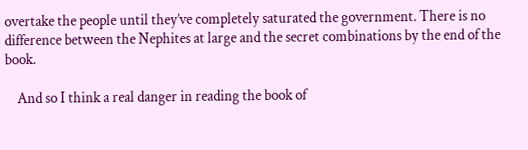overtake the people until they’ve completely saturated the government. There is no difference between the Nephites at large and the secret combinations by the end of the book.

    And so I think a real danger in reading the book of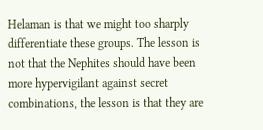Helaman is that we might too sharply differentiate these groups. The lesson is not that the Nephites should have been more hypervigilant against secret combinations, the lesson is that they are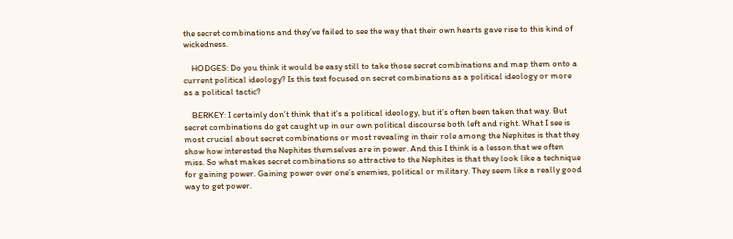the secret combinations and they’ve failed to see the way that their own hearts gave rise to this kind of wickedness.

    HODGES: Do you think it would be easy still to take those secret combinations and map them onto a current political ideology? Is this text focused on secret combinations as a political ideology or more as a political tactic?

    BERKEY: I certainly don’t think that it’s a political ideology, but it’s often been taken that way. But secret combinations do get caught up in our own political discourse both left and right. What I see is most crucial about secret combinations or most revealing in their role among the Nephites is that they show how interested the Nephites themselves are in power. And this I think is a lesson that we often miss. So what makes secret combinations so attractive to the Nephites is that they look like a technique for gaining power. Gaining power over one’s enemies, political or military. They seem like a really good way to get power.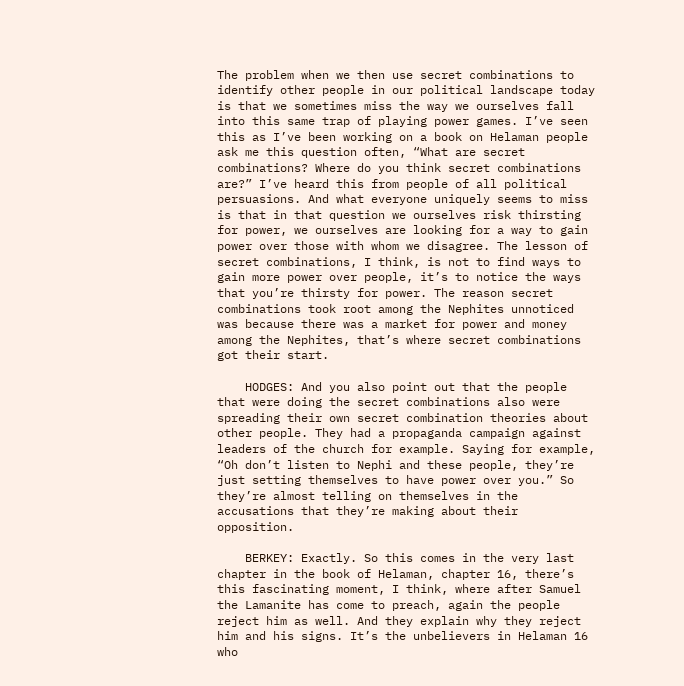The problem when we then use secret combinations to identify other people in our political landscape today is that we sometimes miss the way we ourselves fall into this same trap of playing power games. I’ve seen this as I’ve been working on a book on Helaman people ask me this question often, “What are secret combinations? Where do you think secret combinations are?” I’ve heard this from people of all political persuasions. And what everyone uniquely seems to miss is that in that question we ourselves risk thirsting for power, we ourselves are looking for a way to gain power over those with whom we disagree. The lesson of secret combinations, I think, is not to find ways to gain more power over people, it’s to notice the ways that you’re thirsty for power. The reason secret combinations took root among the Nephites unnoticed was because there was a market for power and money among the Nephites, that’s where secret combinations got their start.

    HODGES: And you also point out that the people that were doing the secret combinations also were spreading their own secret combination theories about other people. They had a propaganda campaign against leaders of the church for example. Saying for example, “Oh don’t listen to Nephi and these people, they’re just setting themselves to have power over you.” So they’re almost telling on themselves in the accusations that they’re making about their opposition.

    BERKEY: Exactly. So this comes in the very last chapter in the book of Helaman, chapter 16, there’s this fascinating moment, I think, where after Samuel the Lamanite has come to preach, again the people reject him as well. And they explain why they reject him and his signs. It’s the unbelievers in Helaman 16 who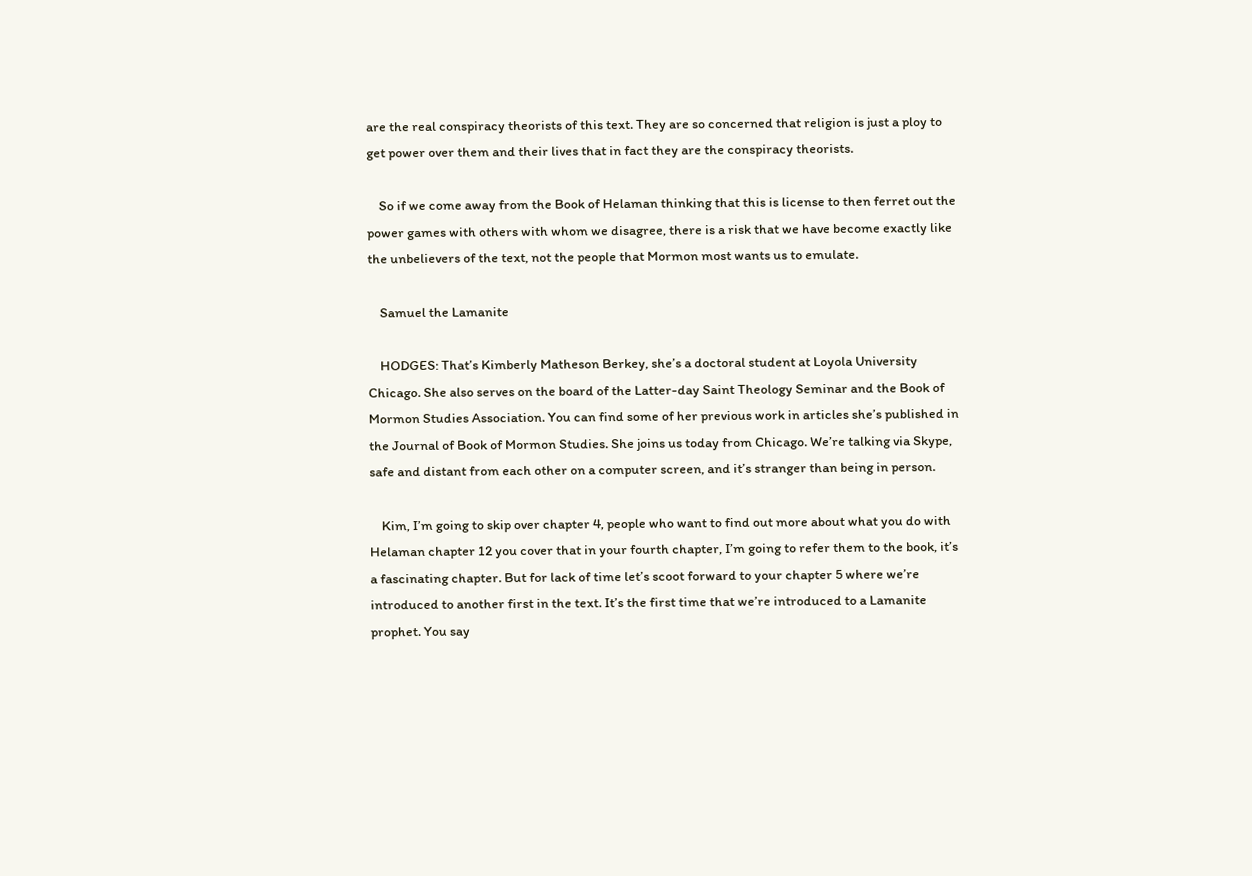are the real conspiracy theorists of this text. They are so concerned that religion is just a ploy to get power over them and their lives that in fact they are the conspiracy theorists.

    So if we come away from the Book of Helaman thinking that this is license to then ferret out the power games with others with whom we disagree, there is a risk that we have become exactly like the unbelievers of the text, not the people that Mormon most wants us to emulate.

    Samuel the Lamanite

    HODGES: That’s Kimberly Matheson Berkey, she’s a doctoral student at Loyola University Chicago. She also serves on the board of the Latter-day Saint Theology Seminar and the Book of Mormon Studies Association. You can find some of her previous work in articles she’s published in the Journal of Book of Mormon Studies. She joins us today from Chicago. We’re talking via Skype, safe and distant from each other on a computer screen, and it’s stranger than being in person.

    Kim, I’m going to skip over chapter 4, people who want to find out more about what you do with Helaman chapter 12 you cover that in your fourth chapter, I’m going to refer them to the book, it’s a fascinating chapter. But for lack of time let’s scoot forward to your chapter 5 where we’re introduced to another first in the text. It’s the first time that we’re introduced to a Lamanite prophet. You say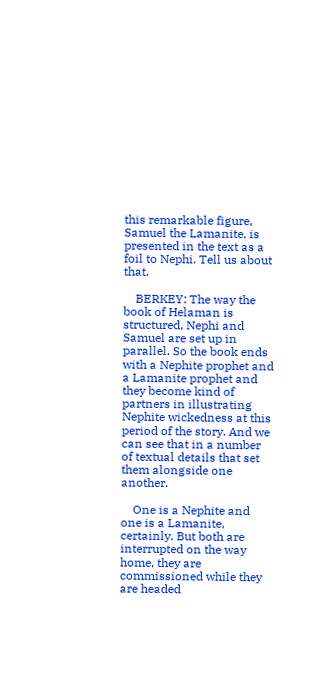this remarkable figure, Samuel the Lamanite, is presented in the text as a foil to Nephi. Tell us about that.

    BERKEY: The way the book of Helaman is structured, Nephi and Samuel are set up in parallel. So the book ends with a Nephite prophet and a Lamanite prophet and they become kind of partners in illustrating Nephite wickedness at this period of the story. And we can see that in a number of textual details that set them alongside one another.

    One is a Nephite and one is a Lamanite, certainly. But both are interrupted on the way home, they are commissioned while they are headed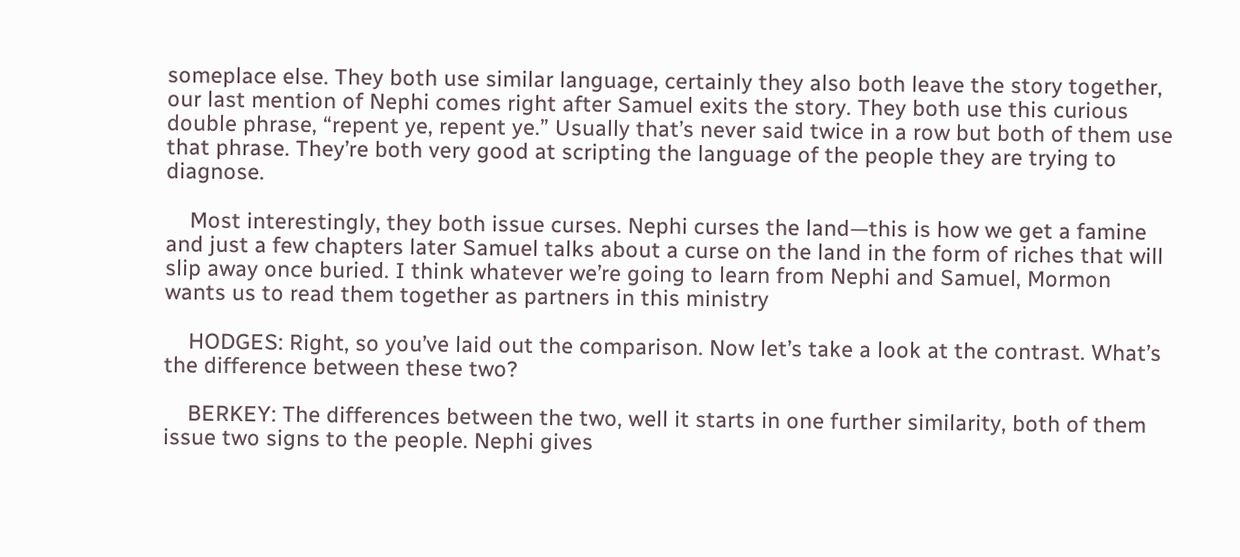someplace else. They both use similar language, certainly they also both leave the story together, our last mention of Nephi comes right after Samuel exits the story. They both use this curious double phrase, “repent ye, repent ye.” Usually that’s never said twice in a row but both of them use that phrase. They’re both very good at scripting the language of the people they are trying to diagnose.

    Most interestingly, they both issue curses. Nephi curses the land—this is how we get a famine and just a few chapters later Samuel talks about a curse on the land in the form of riches that will slip away once buried. I think whatever we’re going to learn from Nephi and Samuel, Mormon wants us to read them together as partners in this ministry

    HODGES: Right, so you’ve laid out the comparison. Now let’s take a look at the contrast. What’s the difference between these two?

    BERKEY: The differences between the two, well it starts in one further similarity, both of them issue two signs to the people. Nephi gives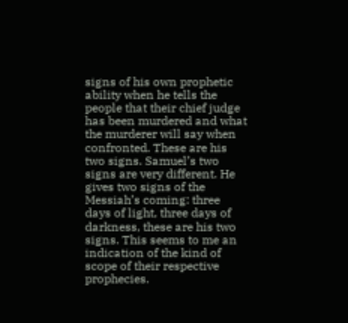signs of his own prophetic ability when he tells the people that their chief judge has been murdered and what the murderer will say when confronted. These are his two signs. Samuel’s two signs are very different. He gives two signs of the Messiah’s coming: three days of light, three days of darkness, these are his two signs. This seems to me an indication of the kind of scope of their respective prophecies.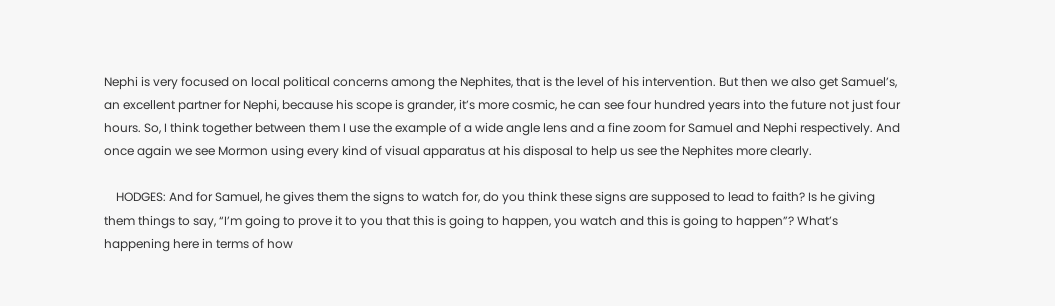Nephi is very focused on local political concerns among the Nephites, that is the level of his intervention. But then we also get Samuel’s, an excellent partner for Nephi, because his scope is grander, it’s more cosmic, he can see four hundred years into the future not just four hours. So, I think together between them I use the example of a wide angle lens and a fine zoom for Samuel and Nephi respectively. And once again we see Mormon using every kind of visual apparatus at his disposal to help us see the Nephites more clearly.

    HODGES: And for Samuel, he gives them the signs to watch for, do you think these signs are supposed to lead to faith? Is he giving them things to say, “I’m going to prove it to you that this is going to happen, you watch and this is going to happen”? What’s happening here in terms of how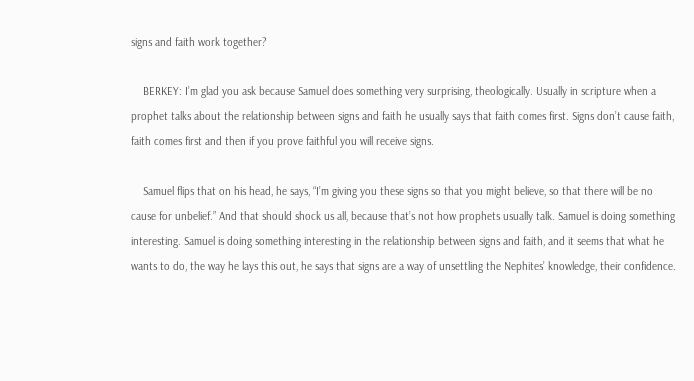signs and faith work together?

    BERKEY: I’m glad you ask because Samuel does something very surprising, theologically. Usually in scripture when a prophet talks about the relationship between signs and faith he usually says that faith comes first. Signs don’t cause faith, faith comes first and then if you prove faithful you will receive signs.

    Samuel flips that on his head, he says, “I’m giving you these signs so that you might believe, so that there will be no cause for unbelief.” And that should shock us all, because that’s not how prophets usually talk. Samuel is doing something interesting. Samuel is doing something interesting in the relationship between signs and faith, and it seems that what he wants to do, the way he lays this out, he says that signs are a way of unsettling the Nephites’ knowledge, their confidence.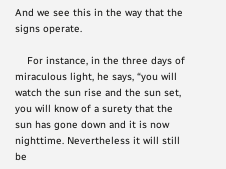And we see this in the way that the signs operate.

    For instance, in the three days of miraculous light, he says, “you will watch the sun rise and the sun set, you will know of a surety that the sun has gone down and it is now nighttime. Nevertheless it will still be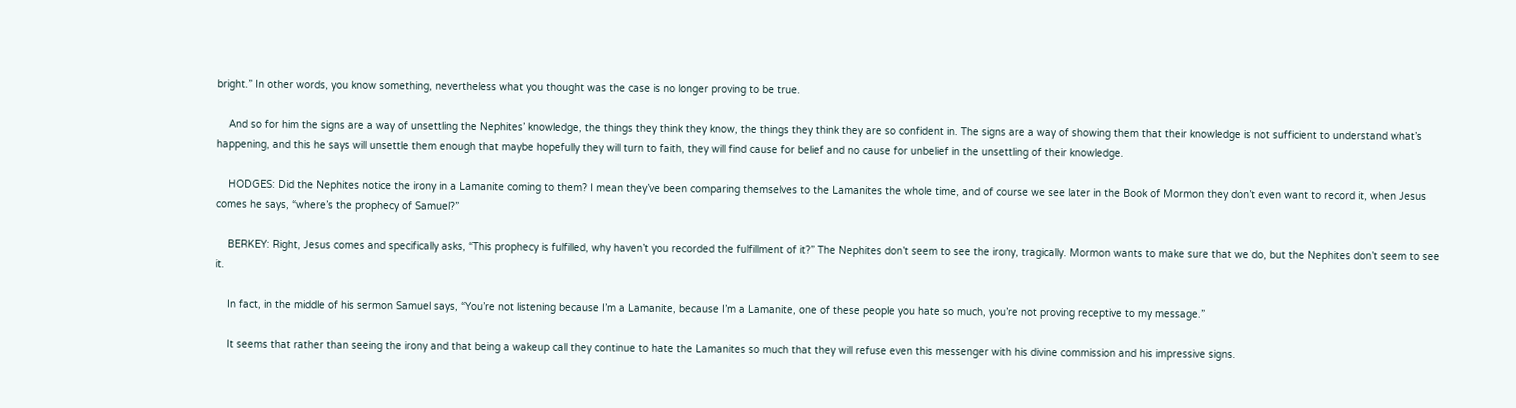bright.” In other words, you know something, nevertheless what you thought was the case is no longer proving to be true.

    And so for him the signs are a way of unsettling the Nephites’ knowledge, the things they think they know, the things they think they are so confident in. The signs are a way of showing them that their knowledge is not sufficient to understand what’s happening, and this he says will unsettle them enough that maybe hopefully they will turn to faith, they will find cause for belief and no cause for unbelief in the unsettling of their knowledge.

    HODGES: Did the Nephites notice the irony in a Lamanite coming to them? I mean they’ve been comparing themselves to the Lamanites the whole time, and of course we see later in the Book of Mormon they don’t even want to record it, when Jesus comes he says, “where’s the prophecy of Samuel?”

    BERKEY: Right, Jesus comes and specifically asks, “This prophecy is fulfilled, why haven’t you recorded the fulfillment of it?” The Nephites don’t seem to see the irony, tragically. Mormon wants to make sure that we do, but the Nephites don’t seem to see it.

    In fact, in the middle of his sermon Samuel says, “You’re not listening because I’m a Lamanite, because I’m a Lamanite, one of these people you hate so much, you’re not proving receptive to my message.”

    It seems that rather than seeing the irony and that being a wakeup call they continue to hate the Lamanites so much that they will refuse even this messenger with his divine commission and his impressive signs.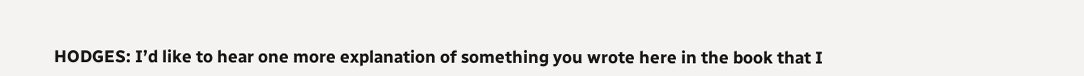HODGES: I’d like to hear one more explanation of something you wrote here in the book that I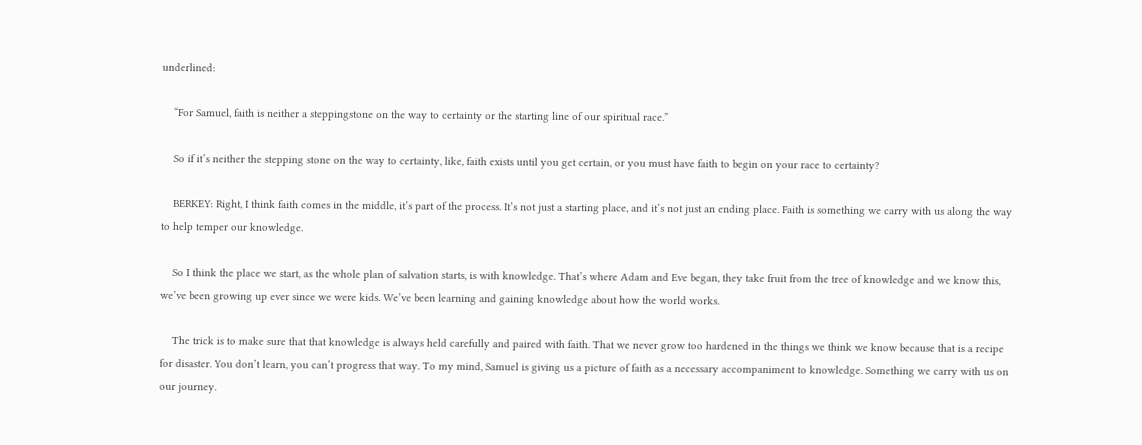underlined:

    “For Samuel, faith is neither a steppingstone on the way to certainty or the starting line of our spiritual race.”

    So if it’s neither the stepping stone on the way to certainty, like, faith exists until you get certain, or you must have faith to begin on your race to certainty?

    BERKEY: Right, I think faith comes in the middle, it’s part of the process. It’s not just a starting place, and it’s not just an ending place. Faith is something we carry with us along the way to help temper our knowledge.

    So I think the place we start, as the whole plan of salvation starts, is with knowledge. That’s where Adam and Eve began, they take fruit from the tree of knowledge and we know this, we’ve been growing up ever since we were kids. We’ve been learning and gaining knowledge about how the world works.

    The trick is to make sure that that knowledge is always held carefully and paired with faith. That we never grow too hardened in the things we think we know because that is a recipe for disaster. You don’t learn, you can’t progress that way. To my mind, Samuel is giving us a picture of faith as a necessary accompaniment to knowledge. Something we carry with us on our journey.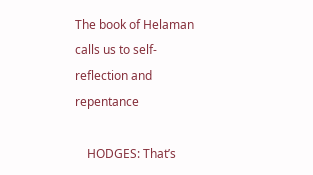The book of Helaman calls us to self-reflection and repentance

    HODGES: That’s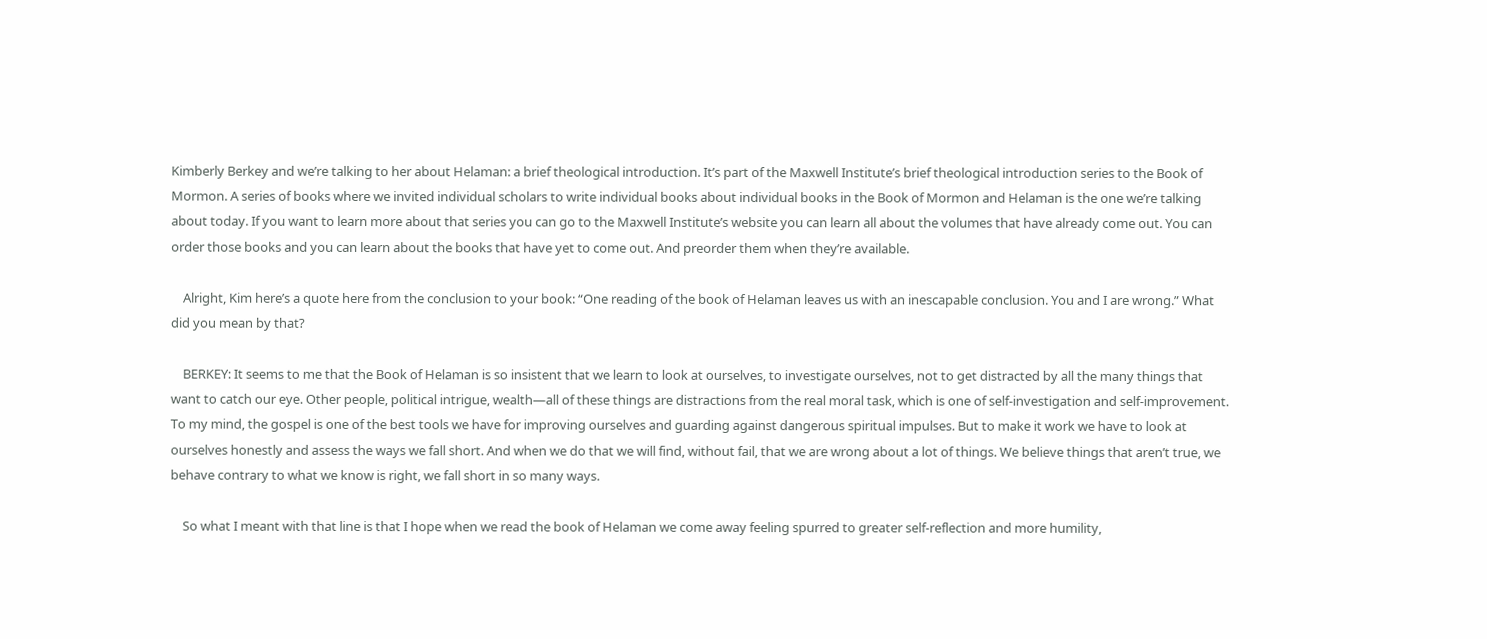Kimberly Berkey and we’re talking to her about Helaman: a brief theological introduction. It’s part of the Maxwell Institute’s brief theological introduction series to the Book of Mormon. A series of books where we invited individual scholars to write individual books about individual books in the Book of Mormon and Helaman is the one we’re talking about today. If you want to learn more about that series you can go to the Maxwell Institute’s website you can learn all about the volumes that have already come out. You can order those books and you can learn about the books that have yet to come out. And preorder them when they’re available.

    Alright, Kim here’s a quote here from the conclusion to your book: “One reading of the book of Helaman leaves us with an inescapable conclusion. You and I are wrong.” What did you mean by that?

    BERKEY: It seems to me that the Book of Helaman is so insistent that we learn to look at ourselves, to investigate ourselves, not to get distracted by all the many things that want to catch our eye. Other people, political intrigue, wealth—all of these things are distractions from the real moral task, which is one of self-investigation and self-improvement. To my mind, the gospel is one of the best tools we have for improving ourselves and guarding against dangerous spiritual impulses. But to make it work we have to look at ourselves honestly and assess the ways we fall short. And when we do that we will find, without fail, that we are wrong about a lot of things. We believe things that aren’t true, we behave contrary to what we know is right, we fall short in so many ways.

    So what I meant with that line is that I hope when we read the book of Helaman we come away feeling spurred to greater self-reflection and more humility,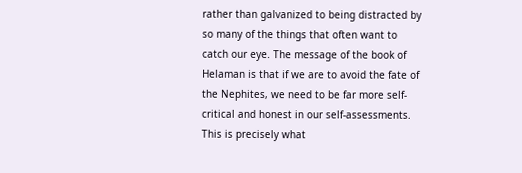rather than galvanized to being distracted by so many of the things that often want to catch our eye. The message of the book of Helaman is that if we are to avoid the fate of the Nephites, we need to be far more self-critical and honest in our self-assessments. This is precisely what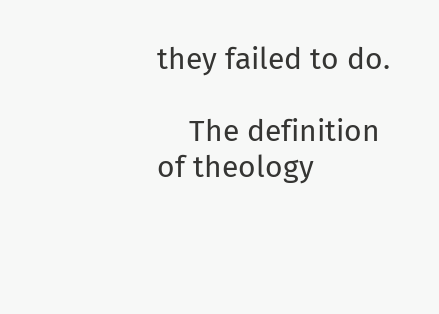they failed to do.

    The definition of theology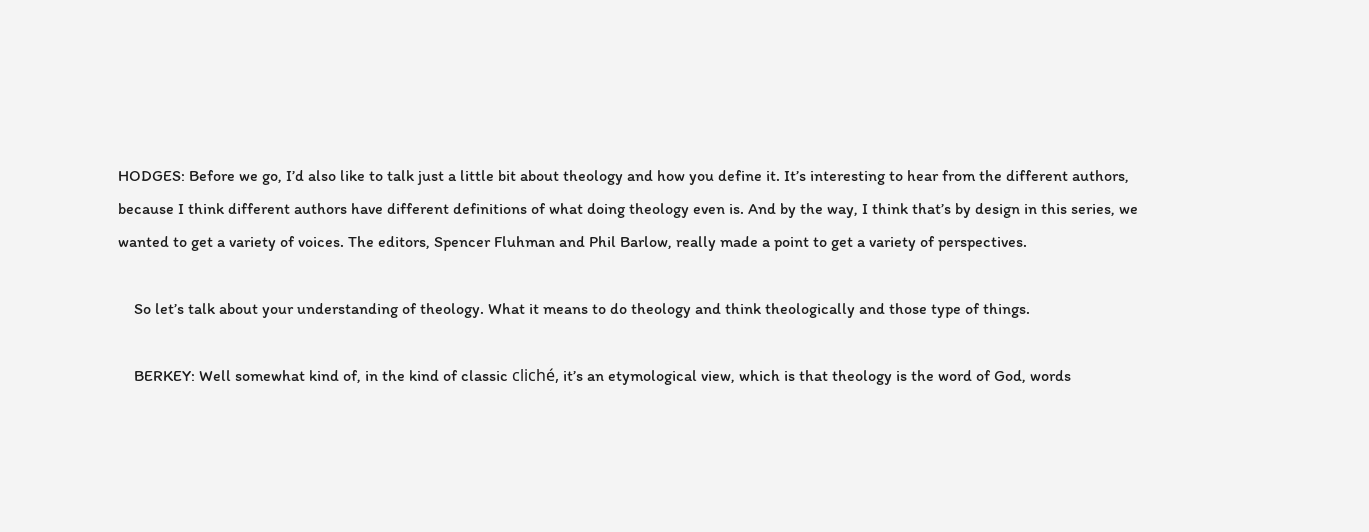HODGES: Before we go, I’d also like to talk just a little bit about theology and how you define it. It’s interesting to hear from the different authors, because I think different authors have different definitions of what doing theology even is. And by the way, I think that’s by design in this series, we wanted to get a variety of voices. The editors, Spencer Fluhman and Phil Barlow, really made a point to get a variety of perspectives.

    So let’s talk about your understanding of theology. What it means to do theology and think theologically and those type of things.

    BERKEY: Well somewhat kind of, in the kind of classic cliché, it’s an etymological view, which is that theology is the word of God, words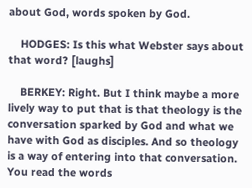about God, words spoken by God.

    HODGES: Is this what Webster says about that word? [laughs]

    BERKEY: Right. But I think maybe a more lively way to put that is that theology is the conversation sparked by God and what we have with God as disciples. And so theology is a way of entering into that conversation. You read the words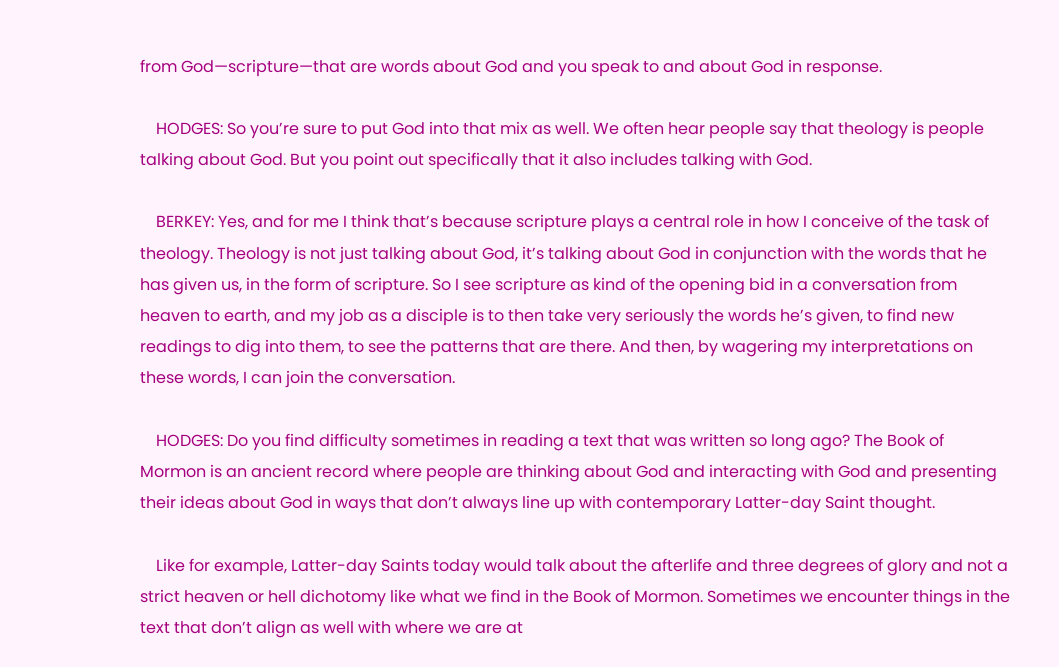from God—scripture—that are words about God and you speak to and about God in response.

    HODGES: So you’re sure to put God into that mix as well. We often hear people say that theology is people talking about God. But you point out specifically that it also includes talking with God.

    BERKEY: Yes, and for me I think that’s because scripture plays a central role in how I conceive of the task of theology. Theology is not just talking about God, it’s talking about God in conjunction with the words that he has given us, in the form of scripture. So I see scripture as kind of the opening bid in a conversation from heaven to earth, and my job as a disciple is to then take very seriously the words he’s given, to find new readings to dig into them, to see the patterns that are there. And then, by wagering my interpretations on these words, I can join the conversation.

    HODGES: Do you find difficulty sometimes in reading a text that was written so long ago? The Book of Mormon is an ancient record where people are thinking about God and interacting with God and presenting their ideas about God in ways that don’t always line up with contemporary Latter-day Saint thought.

    Like for example, Latter-day Saints today would talk about the afterlife and three degrees of glory and not a strict heaven or hell dichotomy like what we find in the Book of Mormon. Sometimes we encounter things in the text that don’t align as well with where we are at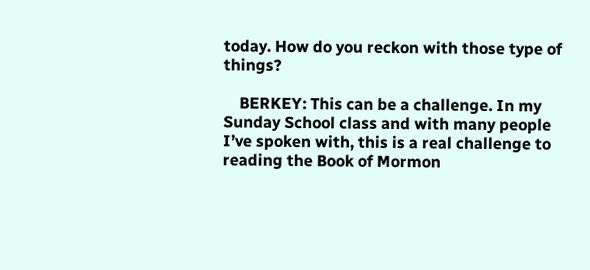today. How do you reckon with those type of things?

    BERKEY: This can be a challenge. In my Sunday School class and with many people I’ve spoken with, this is a real challenge to reading the Book of Mormon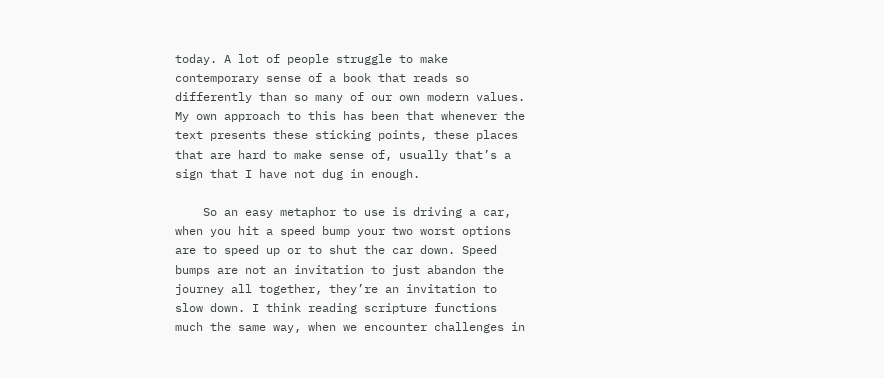today. A lot of people struggle to make contemporary sense of a book that reads so differently than so many of our own modern values. My own approach to this has been that whenever the text presents these sticking points, these places that are hard to make sense of, usually that’s a sign that I have not dug in enough.

    So an easy metaphor to use is driving a car, when you hit a speed bump your two worst options are to speed up or to shut the car down. Speed bumps are not an invitation to just abandon the journey all together, they’re an invitation to slow down. I think reading scripture functions much the same way, when we encounter challenges in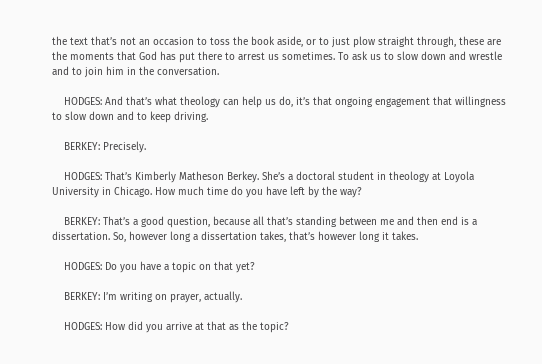the text that’s not an occasion to toss the book aside, or to just plow straight through, these are the moments that God has put there to arrest us sometimes. To ask us to slow down and wrestle and to join him in the conversation.

    HODGES: And that’s what theology can help us do, it’s that ongoing engagement that willingness to slow down and to keep driving.

    BERKEY: Precisely.

    HODGES: That’s Kimberly Matheson Berkey. She’s a doctoral student in theology at Loyola University in Chicago. How much time do you have left by the way?

    BERKEY: That’s a good question, because all that’s standing between me and then end is a dissertation. So, however long a dissertation takes, that’s however long it takes.

    HODGES: Do you have a topic on that yet?

    BERKEY: I’m writing on prayer, actually.

    HODGES: How did you arrive at that as the topic?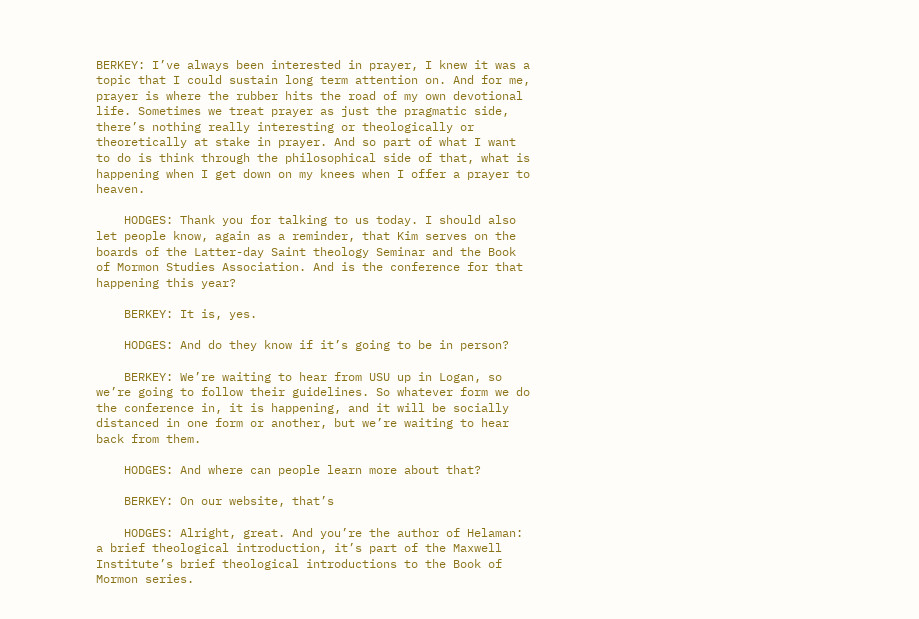BERKEY: I’ve always been interested in prayer, I knew it was a topic that I could sustain long term attention on. And for me, prayer is where the rubber hits the road of my own devotional life. Sometimes we treat prayer as just the pragmatic side, there’s nothing really interesting or theologically or theoretically at stake in prayer. And so part of what I want to do is think through the philosophical side of that, what is happening when I get down on my knees when I offer a prayer to heaven.

    HODGES: Thank you for talking to us today. I should also let people know, again as a reminder, that Kim serves on the boards of the Latter-day Saint theology Seminar and the Book of Mormon Studies Association. And is the conference for that happening this year?

    BERKEY: It is, yes.

    HODGES: And do they know if it’s going to be in person?

    BERKEY: We’re waiting to hear from USU up in Logan, so we’re going to follow their guidelines. So whatever form we do the conference in, it is happening, and it will be socially distanced in one form or another, but we’re waiting to hear back from them.

    HODGES: And where can people learn more about that?

    BERKEY: On our website, that’s

    HODGES: Alright, great. And you’re the author of Helaman: a brief theological introduction, it’s part of the Maxwell Institute’s brief theological introductions to the Book of Mormon series.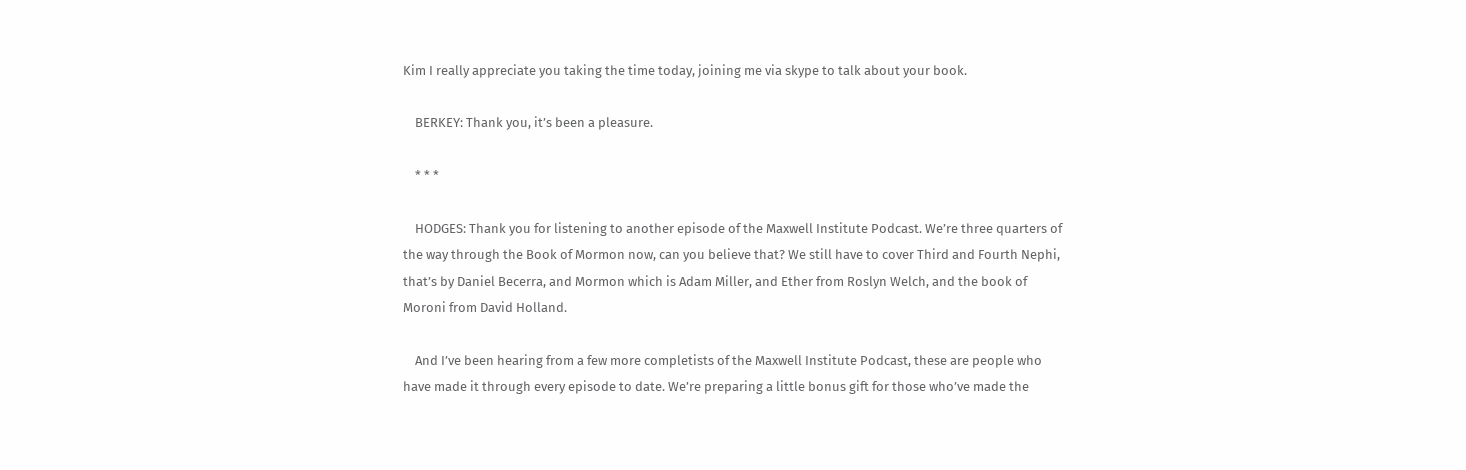Kim I really appreciate you taking the time today, joining me via skype to talk about your book.

    BERKEY: Thank you, it’s been a pleasure.

    * * *

    HODGES: Thank you for listening to another episode of the Maxwell Institute Podcast. We’re three quarters of the way through the Book of Mormon now, can you believe that? We still have to cover Third and Fourth Nephi, that’s by Daniel Becerra, and Mormon which is Adam Miller, and Ether from Roslyn Welch, and the book of Moroni from David Holland.

    And I’ve been hearing from a few more completists of the Maxwell Institute Podcast, these are people who have made it through every episode to date. We’re preparing a little bonus gift for those who’ve made the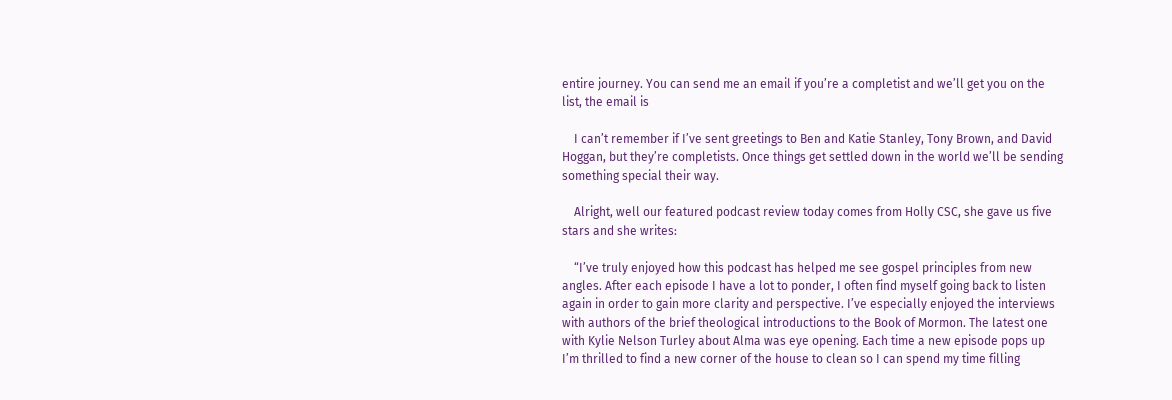entire journey. You can send me an email if you’re a completist and we’ll get you on the list, the email is

    I can’t remember if I’ve sent greetings to Ben and Katie Stanley, Tony Brown, and David Hoggan, but they’re completists. Once things get settled down in the world we’ll be sending something special their way.

    Alright, well our featured podcast review today comes from Holly CSC, she gave us five stars and she writes:

    “I’ve truly enjoyed how this podcast has helped me see gospel principles from new angles. After each episode I have a lot to ponder, I often find myself going back to listen again in order to gain more clarity and perspective. I’ve especially enjoyed the interviews with authors of the brief theological introductions to the Book of Mormon. The latest one with Kylie Nelson Turley about Alma was eye opening. Each time a new episode pops up I’m thrilled to find a new corner of the house to clean so I can spend my time filling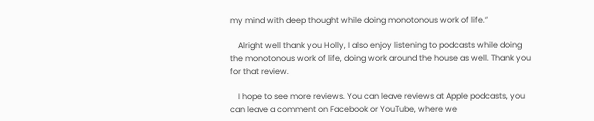my mind with deep thought while doing monotonous work of life.”

    Alright well thank you Holly, I also enjoy listening to podcasts while doing the monotonous work of life, doing work around the house as well. Thank you for that review.

    I hope to see more reviews. You can leave reviews at Apple podcasts, you can leave a comment on Facebook or YouTube, where we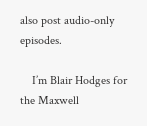also post audio-only episodes.

    I’m Blair Hodges for the Maxwell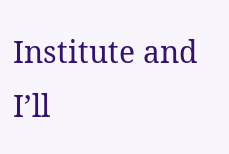Institute and I’ll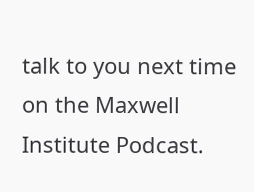talk to you next time on the Maxwell Institute Podcast.